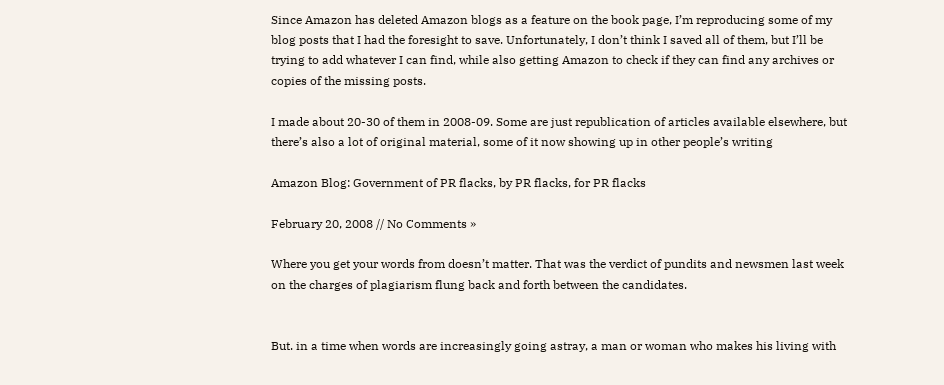Since Amazon has deleted Amazon blogs as a feature on the book page, I’m reproducing some of my blog posts that I had the foresight to save. Unfortunately, I don’t think I saved all of them, but I’ll be trying to add whatever I can find, while also getting Amazon to check if they can find any archives or copies of the missing posts.

I made about 20-30 of them in 2008-09. Some are just republication of articles available elsewhere, but there’s also a lot of original material, some of it now showing up in other people’s writing

Amazon Blog: Government of PR flacks, by PR flacks, for PR flacks

February 20, 2008 // No Comments »

Where you get your words from doesn’t matter. That was the verdict of pundits and newsmen last week on the charges of plagiarism flung back and forth between the candidates.


But. in a time when words are increasingly going astray, a man or woman who makes his living with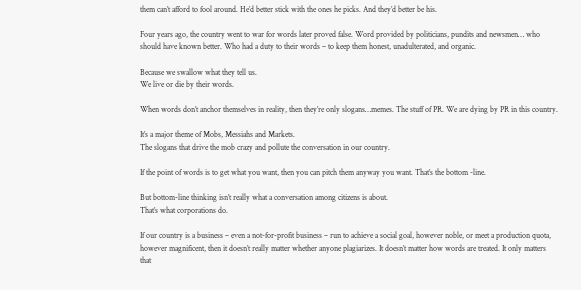them can’t afford to fool around. He’d better stick with the ones he picks. And they’d better be his.

Four years ago, the country went to war for words later proved false. Word provided by politicians, pundits and newsmen… who should have known better. Who had a duty to their words – to keep them honest, unadulterated, and organic.

Because we swallow what they tell us.
We live or die by their words.

When words don’t anchor themselves in reality, then they’re only slogans…memes. The stuff of PR. We are dying by PR in this country.

It’s a major theme of Mobs, Messiahs and Markets.
The slogans that drive the mob crazy and pollute the conversation in our country.

If the point of words is to get what you want, then you can pitch them anyway you want. That’s the bottom -line.

But bottom-line thinking isn’t really what a conversation among citizens is about.
That’s what corporations do.

If our country is a business – even a not-for-profit business – run to achieve a social goal, however noble, or meet a production quota, however magnificent, then it doesn’t really matter whether anyone plagiarizes. It doesn’t matter how words are treated. It only matters that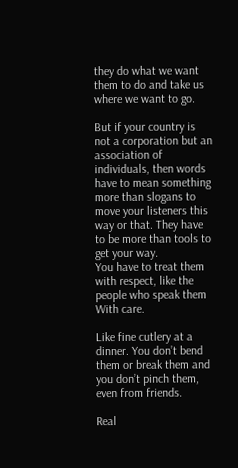they do what we want them to do and take us where we want to go.

But if your country is not a corporation but an association of individuals, then words have to mean something more than slogans to move your listeners this way or that. They have to be more than tools to get your way.
You have to treat them with respect, like the people who speak them With care.

Like fine cutlery at a dinner. You don’t bend them or break them and you don’t pinch them, even from friends.

Real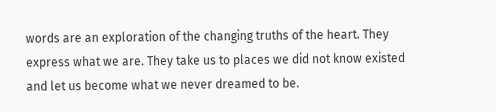words are an exploration of the changing truths of the heart. They express what we are. They take us to places we did not know existed and let us become what we never dreamed to be.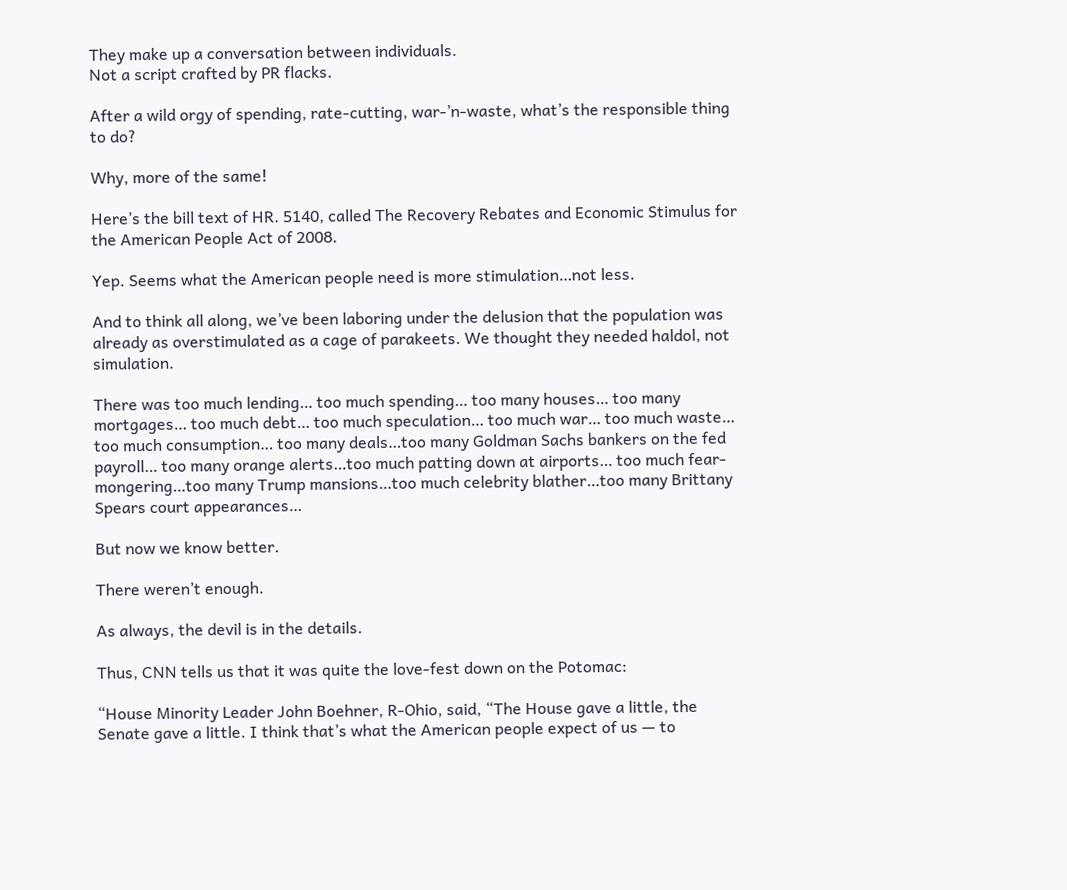They make up a conversation between individuals.
Not a script crafted by PR flacks.

After a wild orgy of spending, rate-cutting, war-’n-waste, what’s the responsible thing to do?

Why, more of the same!

Here’s the bill text of HR. 5140, called The Recovery Rebates and Economic Stimulus for the American People Act of 2008.

Yep. Seems what the American people need is more stimulation…not less.

And to think all along, we’ve been laboring under the delusion that the population was already as overstimulated as a cage of parakeets. We thought they needed haldol, not simulation.

There was too much lending… too much spending… too many houses… too many mortgages… too much debt… too much speculation… too much war… too much waste… too much consumption… too many deals…too many Goldman Sachs bankers on the fed payroll… too many orange alerts…too much patting down at airports… too much fear-mongering…too many Trump mansions…too much celebrity blather…too many Brittany Spears court appearances…

But now we know better.

There weren’t enough.

As always, the devil is in the details.

Thus, CNN tells us that it was quite the love-fest down on the Potomac:

“House Minority Leader John Boehner, R-Ohio, said, “The House gave a little, the Senate gave a little. I think that’s what the American people expect of us — to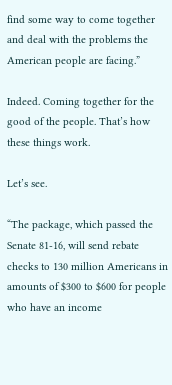find some way to come together and deal with the problems the American people are facing.”

Indeed. Coming together for the good of the people. That’s how these things work.

Let’s see.

“The package, which passed the Senate 81-16, will send rebate checks to 130 million Americans in amounts of $300 to $600 for people who have an income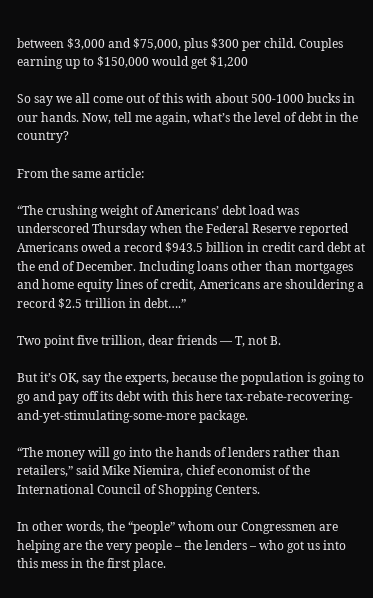between $3,000 and $75,000, plus $300 per child. Couples earning up to $150,000 would get $1,200

So say we all come out of this with about 500-1000 bucks in our hands. Now, tell me again, what’s the level of debt in the country?

From the same article:

“The crushing weight of Americans’ debt load was underscored Thursday when the Federal Reserve reported Americans owed a record $943.5 billion in credit card debt at the end of December. Including loans other than mortgages and home equity lines of credit, Americans are shouldering a record $2.5 trillion in debt….”

Two point five trillion, dear friends — T, not B.

But it’s OK, say the experts, because the population is going to go and pay off its debt with this here tax-rebate-recovering-and-yet-stimulating-some-more package.

“The money will go into the hands of lenders rather than retailers,” said Mike Niemira, chief economist of the International Council of Shopping Centers.

In other words, the “people” whom our Congressmen are helping are the very people – the lenders – who got us into this mess in the first place.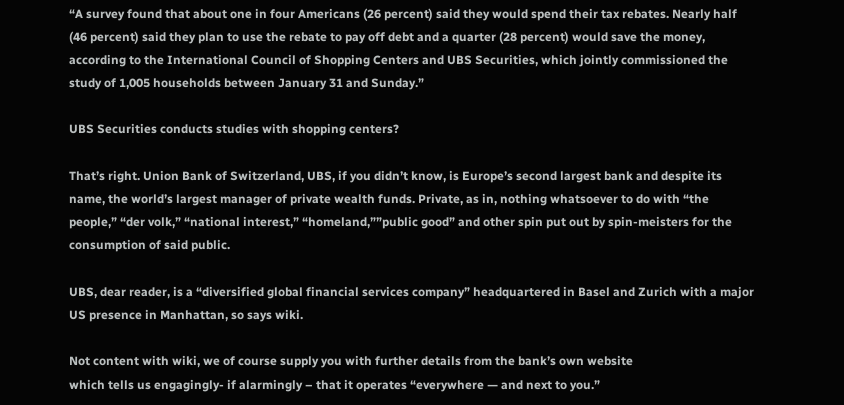“A survey found that about one in four Americans (26 percent) said they would spend their tax rebates. Nearly half (46 percent) said they plan to use the rebate to pay off debt and a quarter (28 percent) would save the money, according to the International Council of Shopping Centers and UBS Securities, which jointly commissioned the study of 1,005 households between January 31 and Sunday.”

UBS Securities conducts studies with shopping centers?

That’s right. Union Bank of Switzerland, UBS, if you didn’t know, is Europe’s second largest bank and despite its name, the world’s largest manager of private wealth funds. Private, as in, nothing whatsoever to do with “the people,” “der volk,” “national interest,” “homeland,””public good” and other spin put out by spin-meisters for the consumption of said public.

UBS, dear reader, is a “diversified global financial services company” headquartered in Basel and Zurich with a major US presence in Manhattan, so says wiki.

Not content with wiki, we of course supply you with further details from the bank’s own website
which tells us engagingly- if alarmingly – that it operates “everywhere — and next to you.”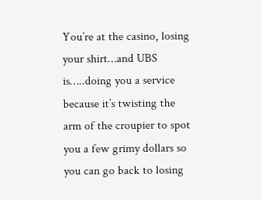You’re at the casino, losing your shirt…and UBS is…..doing you a service because it’s twisting the arm of the croupier to spot you a few grimy dollars so you can go back to losing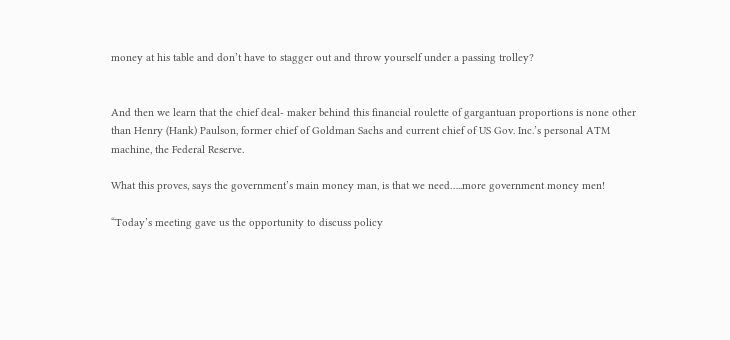money at his table and don’t have to stagger out and throw yourself under a passing trolley?


And then we learn that the chief deal- maker behind this financial roulette of gargantuan proportions is none other than Henry (Hank) Paulson, former chief of Goldman Sachs and current chief of US Gov. Inc.’s personal ATM machine, the Federal Reserve.

What this proves, says the government’s main money man, is that we need…..more government money men!

“Today’s meeting gave us the opportunity to discuss policy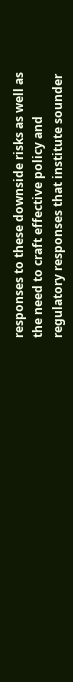responses to these downside risks as well as the need to craft effective policy and regulatory responses that institute sounder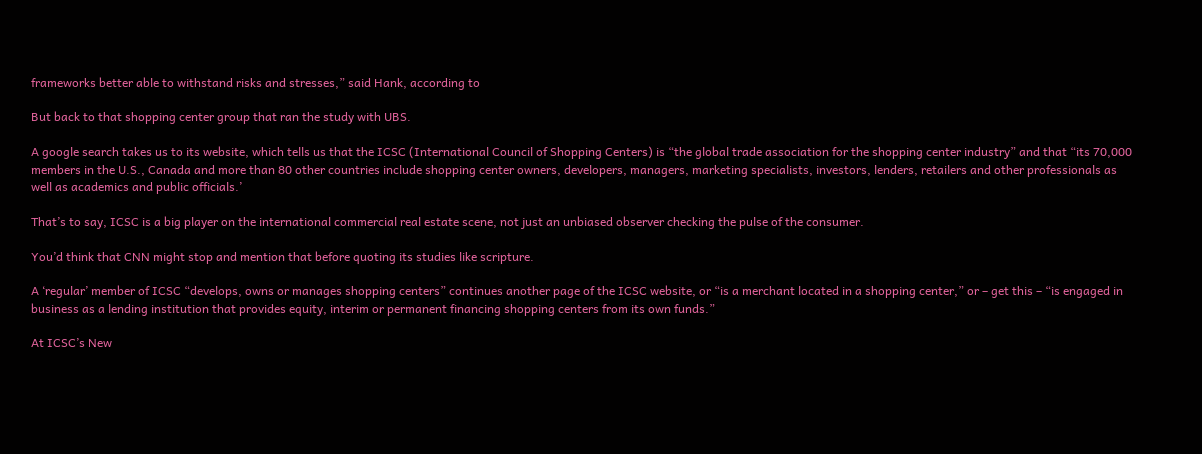frameworks better able to withstand risks and stresses,” said Hank, according to

But back to that shopping center group that ran the study with UBS.

A google search takes us to its website, which tells us that the ICSC (International Council of Shopping Centers) is “the global trade association for the shopping center industry” and that “its 70,000 members in the U.S., Canada and more than 80 other countries include shopping center owners, developers, managers, marketing specialists, investors, lenders, retailers and other professionals as well as academics and public officials.’

That’s to say, ICSC is a big player on the international commercial real estate scene, not just an unbiased observer checking the pulse of the consumer.

You’d think that CNN might stop and mention that before quoting its studies like scripture.

A ‘regular’ member of ICSC “develops, owns or manages shopping centers” continues another page of the ICSC website, or “is a merchant located in a shopping center,” or – get this – “is engaged in business as a lending institution that provides equity, interim or permanent financing shopping centers from its own funds.”

At ICSC’s New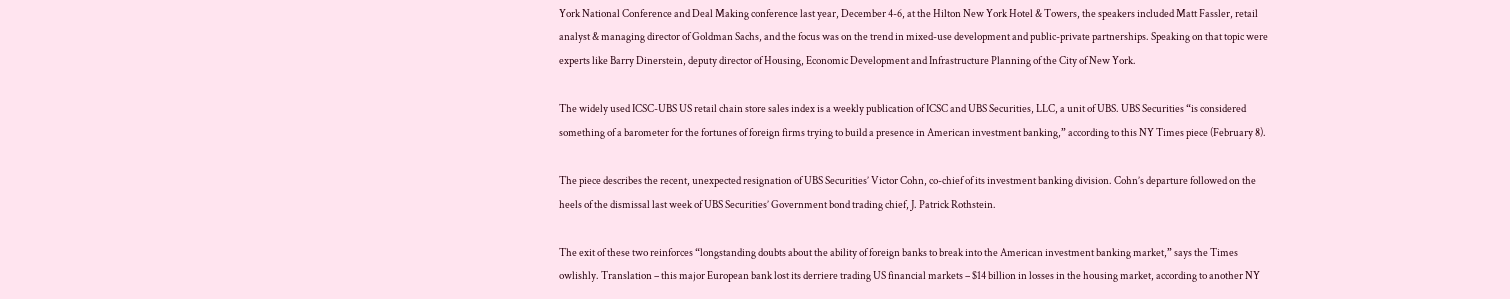York National Conference and Deal Making conference last year, December 4-6, at the Hilton New York Hotel & Towers, the speakers included Matt Fassler, retail analyst & managing director of Goldman Sachs, and the focus was on the trend in mixed-use development and public-private partnerships. Speaking on that topic were experts like Barry Dinerstein, deputy director of Housing, Economic Development and Infrastructure Planning of the City of New York.

The widely used ICSC-UBS US retail chain store sales index is a weekly publication of ICSC and UBS Securities, LLC, a unit of UBS. UBS Securities “is considered something of a barometer for the fortunes of foreign firms trying to build a presence in American investment banking,” according to this NY Times piece (February 8).

The piece describes the recent, unexpected resignation of UBS Securities’ Victor Cohn, co-chief of its investment banking division. Cohn’s departure followed on the heels of the dismissal last week of UBS Securities’ Government bond trading chief, J. Patrick Rothstein.

The exit of these two reinforces “longstanding doubts about the ability of foreign banks to break into the American investment banking market,” says the Times owlishly. Translation – this major European bank lost its derriere trading US financial markets – $14 billion in losses in the housing market, according to another NY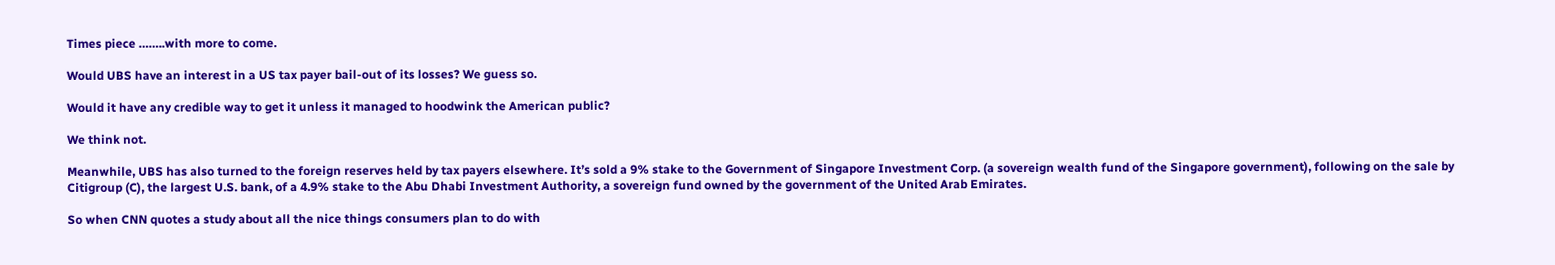Times piece ……..with more to come.

Would UBS have an interest in a US tax payer bail-out of its losses? We guess so.

Would it have any credible way to get it unless it managed to hoodwink the American public?

We think not.

Meanwhile, UBS has also turned to the foreign reserves held by tax payers elsewhere. It’s sold a 9% stake to the Government of Singapore Investment Corp. (a sovereign wealth fund of the Singapore government), following on the sale by Citigroup (C), the largest U.S. bank, of a 4.9% stake to the Abu Dhabi Investment Authority, a sovereign fund owned by the government of the United Arab Emirates.

So when CNN quotes a study about all the nice things consumers plan to do with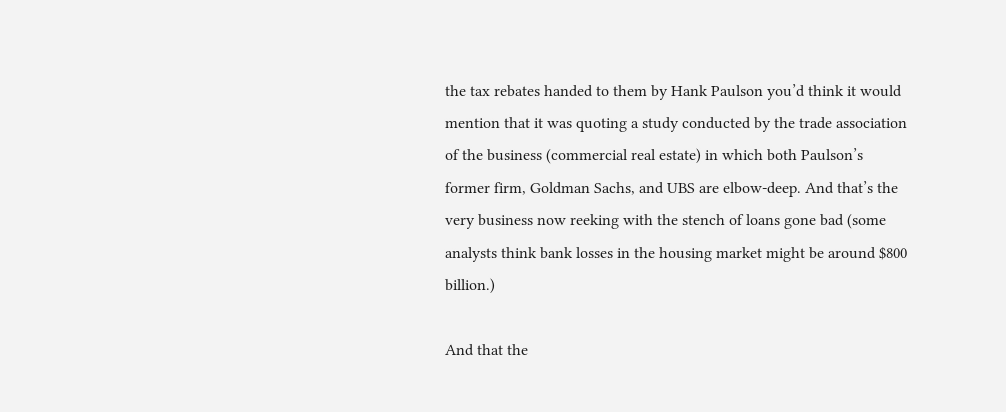the tax rebates handed to them by Hank Paulson you’d think it would mention that it was quoting a study conducted by the trade association of the business (commercial real estate) in which both Paulson’s former firm, Goldman Sachs, and UBS are elbow-deep. And that’s the very business now reeking with the stench of loans gone bad (some analysts think bank losses in the housing market might be around $800 billion.)

And that the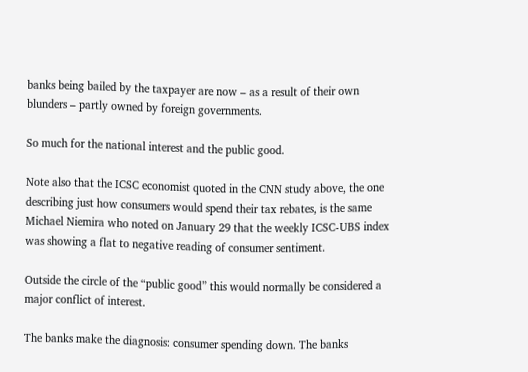banks being bailed by the taxpayer are now – as a result of their own  blunders – partly owned by foreign governments.

So much for the national interest and the public good.

Note also that the ICSC economist quoted in the CNN study above, the one describing just how consumers would spend their tax rebates, is the same Michael Niemira who noted on January 29 that the weekly ICSC-UBS index was showing a flat to negative reading of consumer sentiment.

Outside the circle of the “public good” this would normally be considered a major conflict of interest.

The banks make the diagnosis: consumer spending down. The banks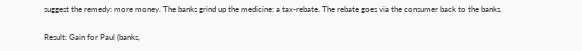suggest the remedy: more money. The banks grind up the medicine: a tax-rebate. The rebate goes via the consumer back to the banks.

Result: Gain for Paul (banks,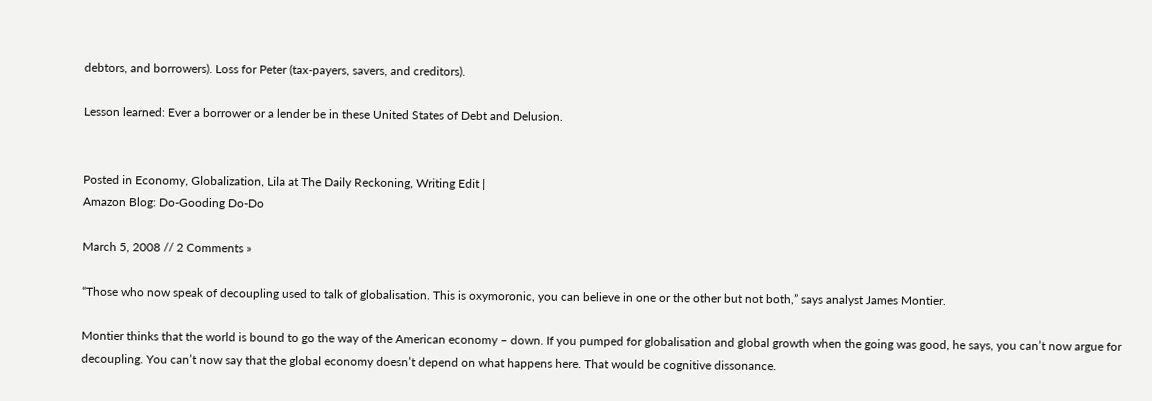debtors, and borrowers). Loss for Peter (tax-payers, savers, and creditors).

Lesson learned: Ever a borrower or a lender be in these United States of Debt and Delusion.


Posted in Economy, Globalization, Lila at The Daily Reckoning, Writing Edit |
Amazon Blog: Do-Gooding Do-Do

March 5, 2008 // 2 Comments »

“Those who now speak of decoupling used to talk of globalisation. This is oxymoronic, you can believe in one or the other but not both,” says analyst James Montier.

Montier thinks that the world is bound to go the way of the American economy – down. If you pumped for globalisation and global growth when the going was good, he says, you can’t now argue for decoupling. You can’t now say that the global economy doesn’t depend on what happens here. That would be cognitive dissonance.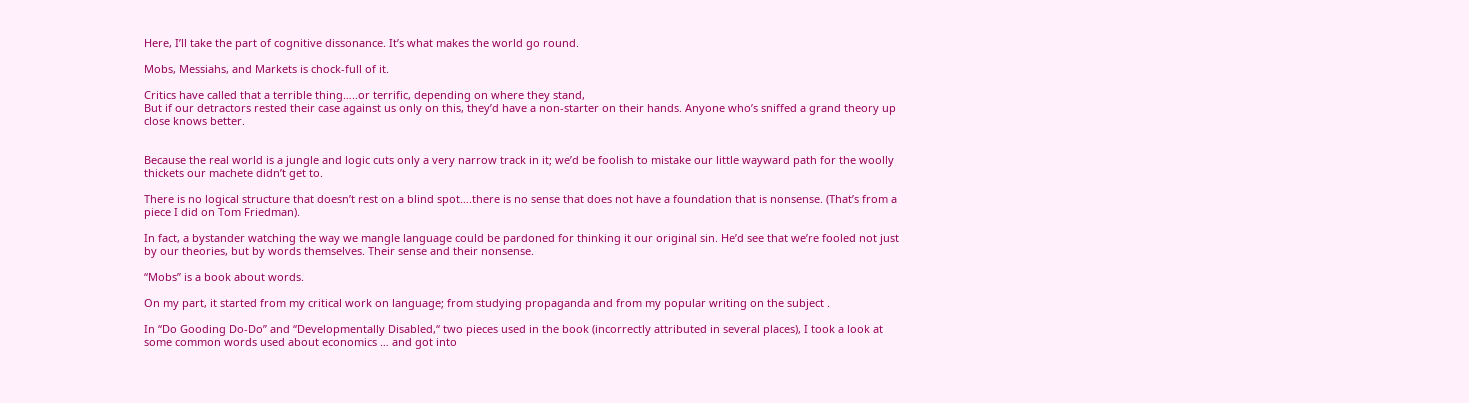Here, I’ll take the part of cognitive dissonance. It’s what makes the world go round.

Mobs, Messiahs, and Markets is chock-full of it.

Critics have called that a terrible thing…..or terrific, depending on where they stand,
But if our detractors rested their case against us only on this, they’d have a non-starter on their hands. Anyone who’s sniffed a grand theory up close knows better.


Because the real world is a jungle and logic cuts only a very narrow track in it; we’d be foolish to mistake our little wayward path for the woolly thickets our machete didn’t get to.

There is no logical structure that doesn’t rest on a blind spot….there is no sense that does not have a foundation that is nonsense. (That’s from a piece I did on Tom Friedman).

In fact, a bystander watching the way we mangle language could be pardoned for thinking it our original sin. He’d see that we’re fooled not just by our theories, but by words themselves. Their sense and their nonsense.

“Mobs” is a book about words.

On my part, it started from my critical work on language; from studying propaganda and from my popular writing on the subject .

In “Do Gooding Do-Do” and “Developmentally Disabled,“ two pieces used in the book (incorrectly attributed in several places), I took a look at some common words used about economics … and got into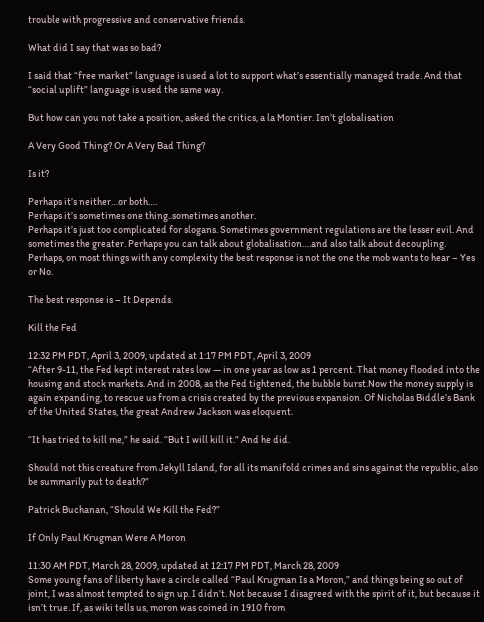trouble with progressive and conservative friends.

What did I say that was so bad?

I said that “free market” language is used a lot to support what’s essentially managed trade. And that “social uplift” language is used the same way.

But how can you not take a position, asked the critics, a la Montier. Isn’t globalisation

A Very Good Thing? Or A Very Bad Thing?

Is it?

Perhaps it’s neither…or both….
Perhaps it’s sometimes one thing..sometimes another.
Perhaps it’s just too complicated for slogans. Sometimes government regulations are the lesser evil. And sometimes the greater. Perhaps you can talk about globalisation….and also talk about decoupling. Perhaps, on most things with any complexity the best response is not the one the mob wants to hear – Yes or No.

The best response is – It Depends.

Kill the Fed

12:32 PM PDT, April 3, 2009, updated at 1:17 PM PDT, April 3, 2009
“After 9-11, the Fed kept interest rates low — in one year as low as 1 percent. That money flooded into the housing and stock markets. And in 2008, as the Fed tightened, the bubble burst.Now the money supply is again expanding, to rescue us from a crisis created by the previous expansion. Of Nicholas Biddle’s Bank of the United States, the great Andrew Jackson was eloquent.

“It has tried to kill me,” he said. “But I will kill it.” And he did.

Should not this creature from Jekyll Island, for all its manifold crimes and sins against the republic, also be summarily put to death?”

Patrick Buchanan, “Should We Kill the Fed?”

If Only Paul Krugman Were A Moron

11:30 AM PDT, March 28, 2009, updated at 12:17 PM PDT, March 28, 2009
Some young fans of liberty have a circle called “Paul Krugman Is a Moron,” and things being so out of joint, I was almost tempted to sign up. I didn’t. Not because I disagreed with the spirit of it, but because it isn’t true. If, as wiki tells us, moron was coined in 1910 from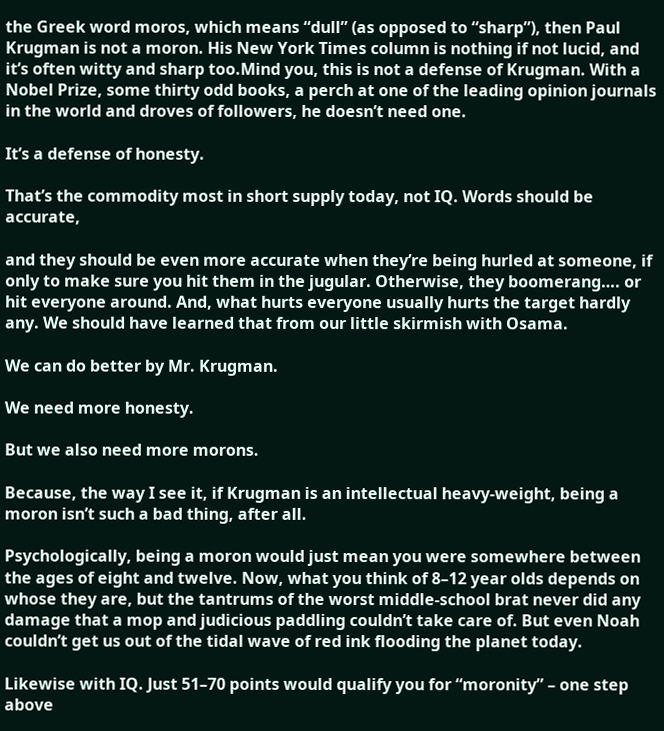the Greek word moros, which means “dull” (as opposed to “sharp”), then Paul Krugman is not a moron. His New York Times column is nothing if not lucid, and it’s often witty and sharp too.Mind you, this is not a defense of Krugman. With a Nobel Prize, some thirty odd books, a perch at one of the leading opinion journals in the world and droves of followers, he doesn’t need one.

It’s a defense of honesty.

That’s the commodity most in short supply today, not IQ. Words should be accurate,

and they should be even more accurate when they’re being hurled at someone, if only to make sure you hit them in the jugular. Otherwise, they boomerang…. or hit everyone around. And, what hurts everyone usually hurts the target hardly any. We should have learned that from our little skirmish with Osama.

We can do better by Mr. Krugman.

We need more honesty.

But we also need more morons.

Because, the way I see it, if Krugman is an intellectual heavy-weight, being a moron isn’t such a bad thing, after all.

Psychologically, being a moron would just mean you were somewhere between the ages of eight and twelve. Now, what you think of 8–12 year olds depends on whose they are, but the tantrums of the worst middle-school brat never did any damage that a mop and judicious paddling couldn’t take care of. But even Noah couldn’t get us out of the tidal wave of red ink flooding the planet today.

Likewise with IQ. Just 51–70 points would qualify you for “moronity” – one step above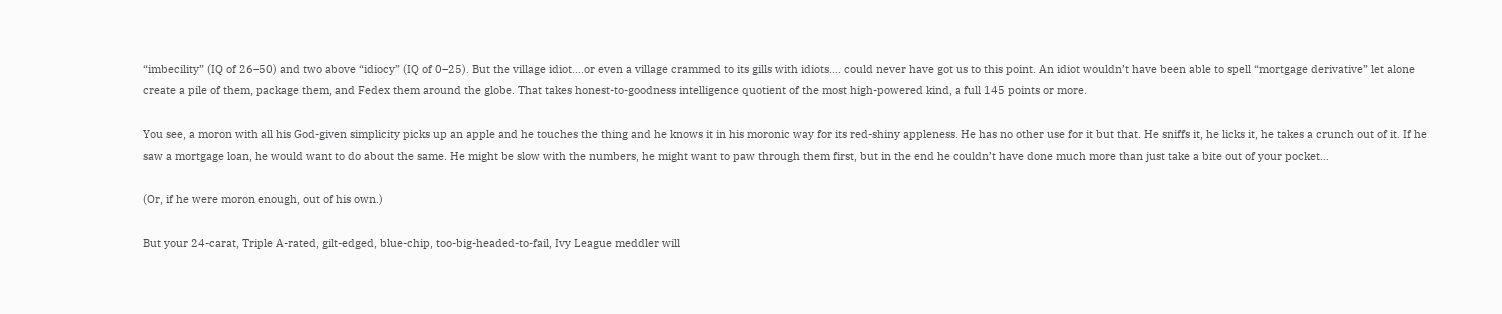“imbecility” (IQ of 26–50) and two above “idiocy” (IQ of 0–25). But the village idiot….or even a village crammed to its gills with idiots…. could never have got us to this point. An idiot wouldn’t have been able to spell “mortgage derivative” let alone create a pile of them, package them, and Fedex them around the globe. That takes honest-to-goodness intelligence quotient of the most high-powered kind, a full 145 points or more.

You see, a moron with all his God-given simplicity picks up an apple and he touches the thing and he knows it in his moronic way for its red-shiny appleness. He has no other use for it but that. He sniffs it, he licks it, he takes a crunch out of it. If he saw a mortgage loan, he would want to do about the same. He might be slow with the numbers, he might want to paw through them first, but in the end he couldn’t have done much more than just take a bite out of your pocket…

(Or, if he were moron enough, out of his own.)

But your 24-carat, Triple A-rated, gilt-edged, blue-chip, too-big-headed-to-fail, Ivy League meddler will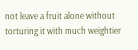not leave a fruit alone without torturing it with much weightier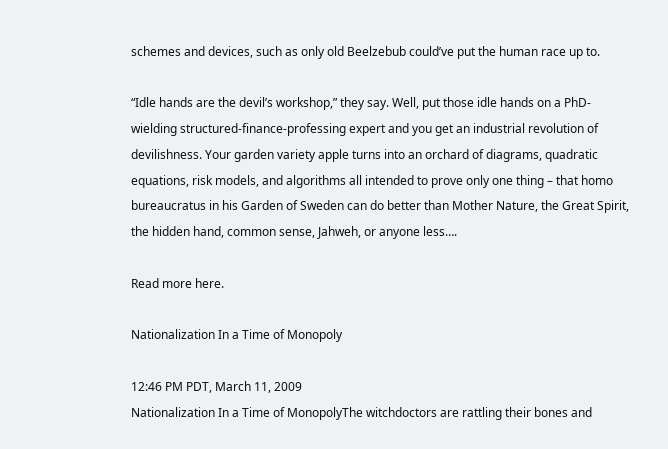schemes and devices, such as only old Beelzebub could’ve put the human race up to.

“Idle hands are the devil’s workshop,” they say. Well, put those idle hands on a PhD-wielding structured-finance-professing expert and you get an industrial revolution of devilishness. Your garden variety apple turns into an orchard of diagrams, quadratic equations, risk models, and algorithms all intended to prove only one thing – that homo bureaucratus in his Garden of Sweden can do better than Mother Nature, the Great Spirit, the hidden hand, common sense, Jahweh, or anyone less….

Read more here.

Nationalization In a Time of Monopoly

12:46 PM PDT, March 11, 2009
Nationalization In a Time of MonopolyThe witchdoctors are rattling their bones and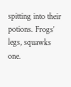spitting into their potions. Frogs’ legs, squawks one.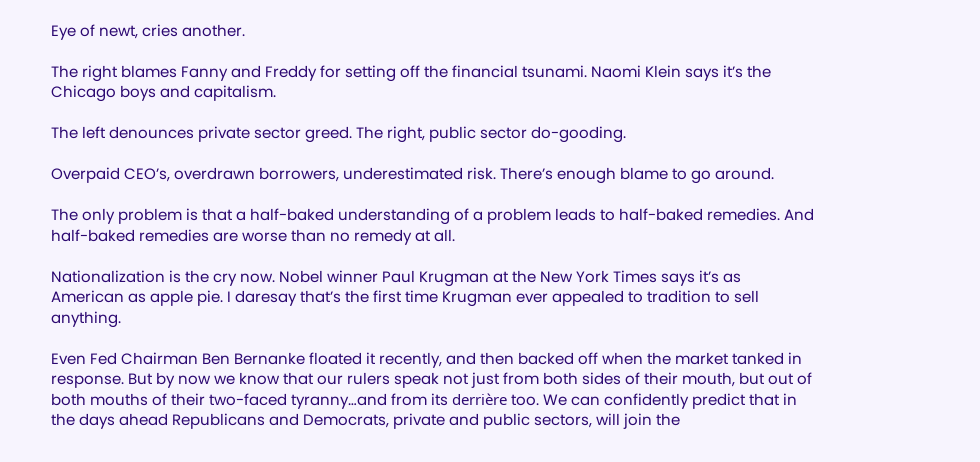Eye of newt, cries another.

The right blames Fanny and Freddy for setting off the financial tsunami. Naomi Klein says it’s the Chicago boys and capitalism.

The left denounces private sector greed. The right, public sector do-gooding.

Overpaid CEO’s, overdrawn borrowers, underestimated risk. There’s enough blame to go around.

The only problem is that a half-baked understanding of a problem leads to half-baked remedies. And half-baked remedies are worse than no remedy at all.

Nationalization is the cry now. Nobel winner Paul Krugman at the New York Times says it’s as American as apple pie. I daresay that’s the first time Krugman ever appealed to tradition to sell anything.

Even Fed Chairman Ben Bernanke floated it recently, and then backed off when the market tanked in response. But by now we know that our rulers speak not just from both sides of their mouth, but out of both mouths of their two-faced tyranny…and from its derrière too. We can confidently predict that in the days ahead Republicans and Democrats, private and public sectors, will join the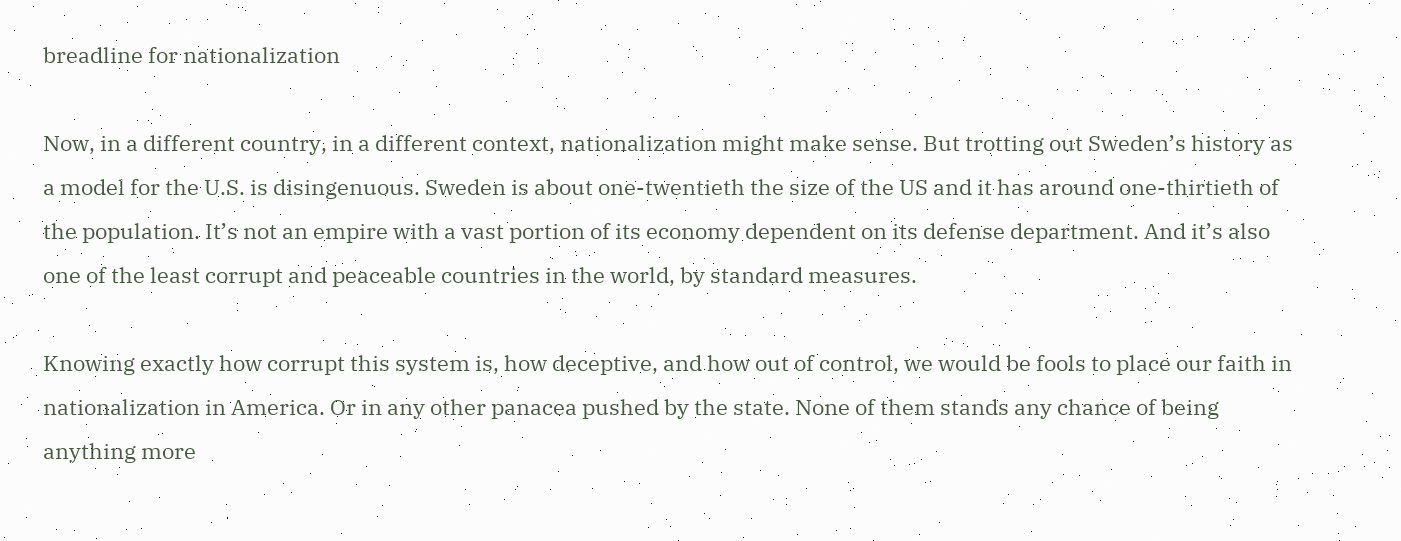breadline for nationalization

Now, in a different country, in a different context, nationalization might make sense. But trotting out Sweden’s history as a model for the U.S. is disingenuous. Sweden is about one-twentieth the size of the US and it has around one-thirtieth of the population. It’s not an empire with a vast portion of its economy dependent on its defense department. And it’s also one of the least corrupt and peaceable countries in the world, by standard measures.

Knowing exactly how corrupt this system is, how deceptive, and how out of control, we would be fools to place our faith in nationalization in America. Or in any other panacea pushed by the state. None of them stands any chance of being anything more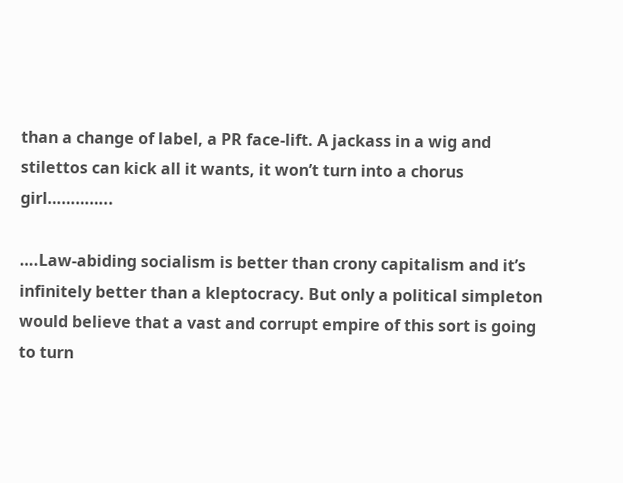than a change of label, a PR face-lift. A jackass in a wig and stilettos can kick all it wants, it won’t turn into a chorus girl…………..

….Law-abiding socialism is better than crony capitalism and it’s infinitely better than a kleptocracy. But only a political simpleton would believe that a vast and corrupt empire of this sort is going to turn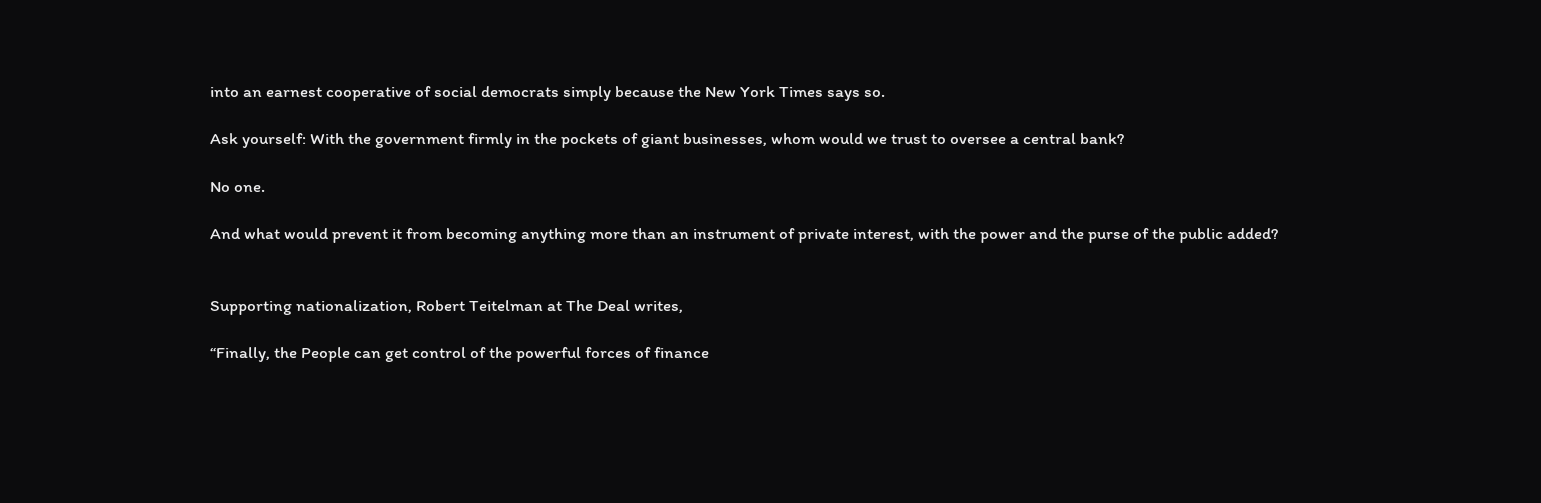into an earnest cooperative of social democrats simply because the New York Times says so.

Ask yourself: With the government firmly in the pockets of giant businesses, whom would we trust to oversee a central bank?

No one.

And what would prevent it from becoming anything more than an instrument of private interest, with the power and the purse of the public added?


Supporting nationalization, Robert Teitelman at The Deal writes,

“Finally, the People can get control of the powerful forces of finance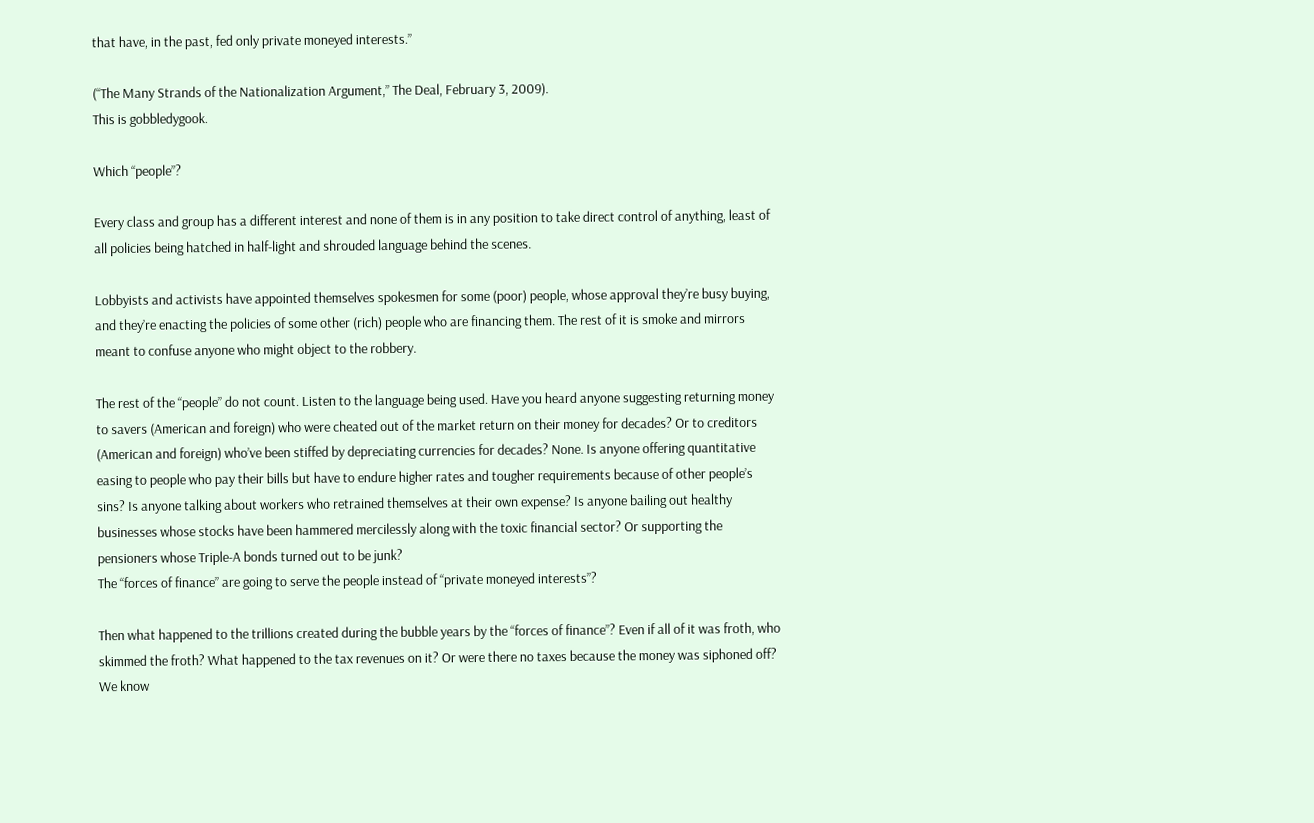that have, in the past, fed only private moneyed interests.”

(“The Many Strands of the Nationalization Argument,” The Deal, February 3, 2009).
This is gobbledygook.

Which “people”?

Every class and group has a different interest and none of them is in any position to take direct control of anything, least of all policies being hatched in half-light and shrouded language behind the scenes.

Lobbyists and activists have appointed themselves spokesmen for some (poor) people, whose approval they’re busy buying, and they’re enacting the policies of some other (rich) people who are financing them. The rest of it is smoke and mirrors meant to confuse anyone who might object to the robbery.

The rest of the “people” do not count. Listen to the language being used. Have you heard anyone suggesting returning money to savers (American and foreign) who were cheated out of the market return on their money for decades? Or to creditors (American and foreign) who’ve been stiffed by depreciating currencies for decades? None. Is anyone offering quantitative easing to people who pay their bills but have to endure higher rates and tougher requirements because of other people’s sins? Is anyone talking about workers who retrained themselves at their own expense? Is anyone bailing out healthy businesses whose stocks have been hammered mercilessly along with the toxic financial sector? Or supporting the pensioners whose Triple-A bonds turned out to be junk?
The “forces of finance” are going to serve the people instead of “private moneyed interests”?

Then what happened to the trillions created during the bubble years by the “forces of finance”? Even if all of it was froth, who skimmed the froth? What happened to the tax revenues on it? Or were there no taxes because the money was siphoned off? We know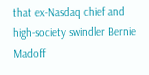that ex-Nasdaq chief and high-society swindler Bernie Madoff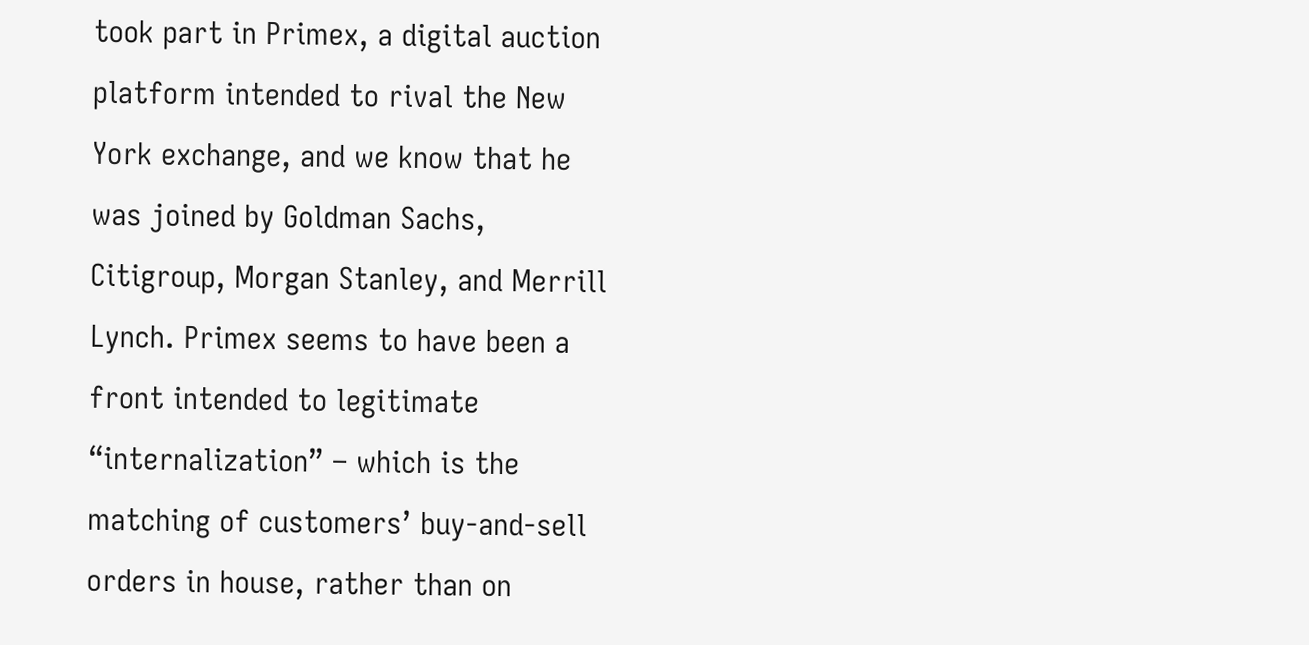took part in Primex, a digital auction platform intended to rival the New York exchange, and we know that he was joined by Goldman Sachs, Citigroup, Morgan Stanley, and Merrill Lynch. Primex seems to have been a front intended to legitimate “internalization” – which is the matching of customers’ buy-and-sell orders in house, rather than on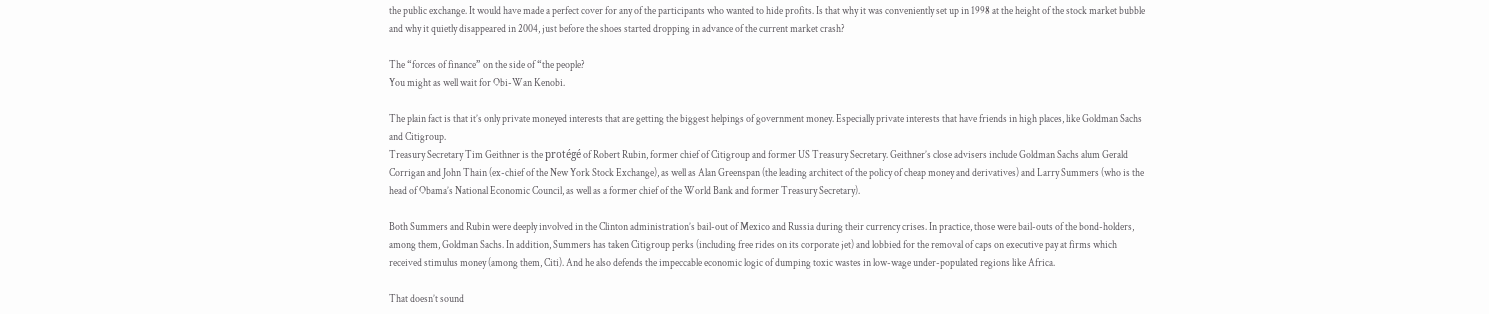the public exchange. It would have made a perfect cover for any of the participants who wanted to hide profits. Is that why it was conveniently set up in 1998 at the height of the stock market bubble and why it quietly disappeared in 2004, just before the shoes started dropping in advance of the current market crash?

The “forces of finance” on the side of “the people?
You might as well wait for Obi-Wan Kenobi.

The plain fact is that it’s only private moneyed interests that are getting the biggest helpings of government money. Especially private interests that have friends in high places, like Goldman Sachs and Citigroup.
Treasury Secretary Tim Geithner is the protégé of Robert Rubin, former chief of Citigroup and former US Treasury Secretary. Geithner’s close advisers include Goldman Sachs alum Gerald Corrigan and John Thain (ex-chief of the New York Stock Exchange), as well as Alan Greenspan (the leading architect of the policy of cheap money and derivatives) and Larry Summers (who is the head of Obama’s National Economic Council, as well as a former chief of the World Bank and former Treasury Secretary).

Both Summers and Rubin were deeply involved in the Clinton administration’s bail-out of Mexico and Russia during their currency crises. In practice, those were bail-outs of the bond-holders, among them, Goldman Sachs. In addition, Summers has taken Citigroup perks (including free rides on its corporate jet) and lobbied for the removal of caps on executive pay at firms which received stimulus money (among them, Citi). And he also defends the impeccable economic logic of dumping toxic wastes in low-wage under-populated regions like Africa.

That doesn’t sound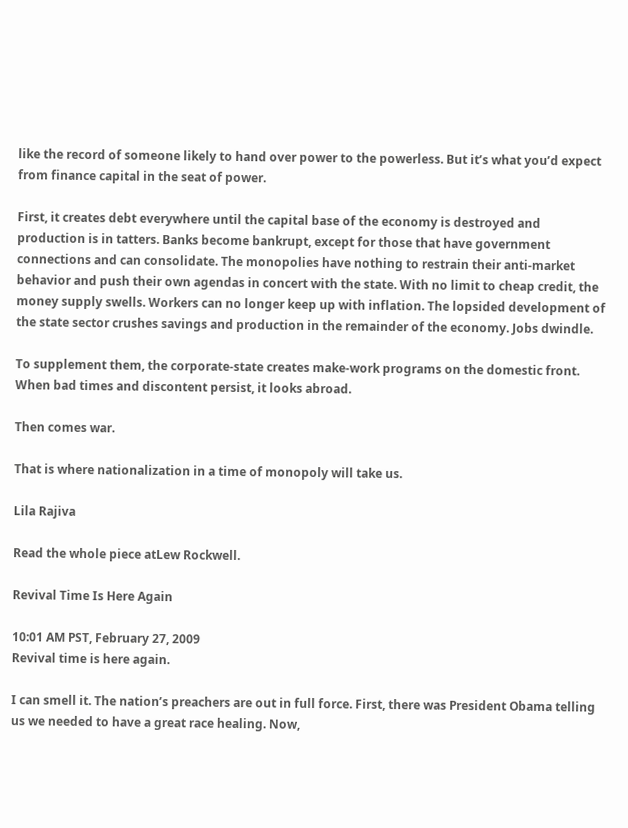like the record of someone likely to hand over power to the powerless. But it’s what you’d expect from finance capital in the seat of power.

First, it creates debt everywhere until the capital base of the economy is destroyed and production is in tatters. Banks become bankrupt, except for those that have government connections and can consolidate. The monopolies have nothing to restrain their anti-market behavior and push their own agendas in concert with the state. With no limit to cheap credit, the money supply swells. Workers can no longer keep up with inflation. The lopsided development of the state sector crushes savings and production in the remainder of the economy. Jobs dwindle.

To supplement them, the corporate-state creates make-work programs on the domestic front. When bad times and discontent persist, it looks abroad.

Then comes war.

That is where nationalization in a time of monopoly will take us.

Lila Rajiva

Read the whole piece atLew Rockwell.

Revival Time Is Here Again

10:01 AM PST, February 27, 2009
Revival time is here again.

I can smell it. The nation’s preachers are out in full force. First, there was President Obama telling us we needed to have a great race healing. Now,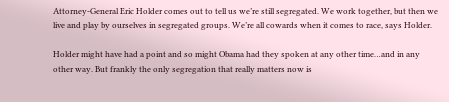Attorney-General Eric Holder comes out to tell us we’re still segregated. We work together, but then we live and play by ourselves in segregated groups. We’re all cowards when it comes to race, says Holder.

Holder might have had a point and so might Obama had they spoken at any other time…and in any other way. But frankly the only segregation that really matters now is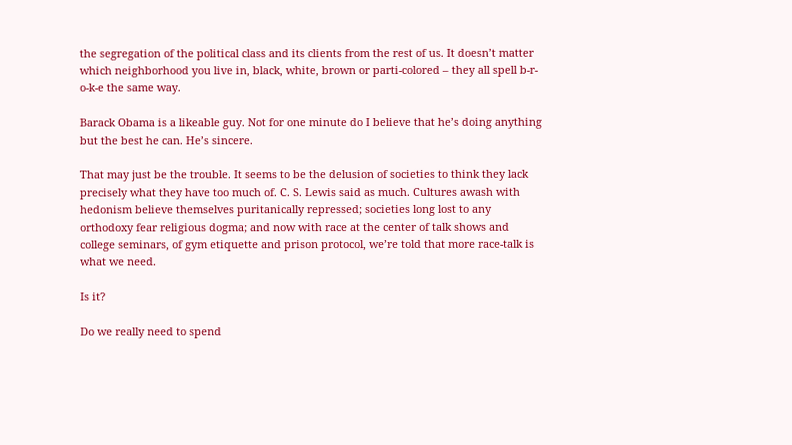the segregation of the political class and its clients from the rest of us. It doesn’t matter which neighborhood you live in, black, white, brown or parti-colored – they all spell b-r-o-k-e the same way.

Barack Obama is a likeable guy. Not for one minute do I believe that he’s doing anything but the best he can. He’s sincere.

That may just be the trouble. It seems to be the delusion of societies to think they lack precisely what they have too much of. C. S. Lewis said as much. Cultures awash with hedonism believe themselves puritanically repressed; societies long lost to any orthodoxy fear religious dogma; and now with race at the center of talk shows and college seminars, of gym etiquette and prison protocol, we’re told that more race-talk is what we need.

Is it?

Do we really need to spend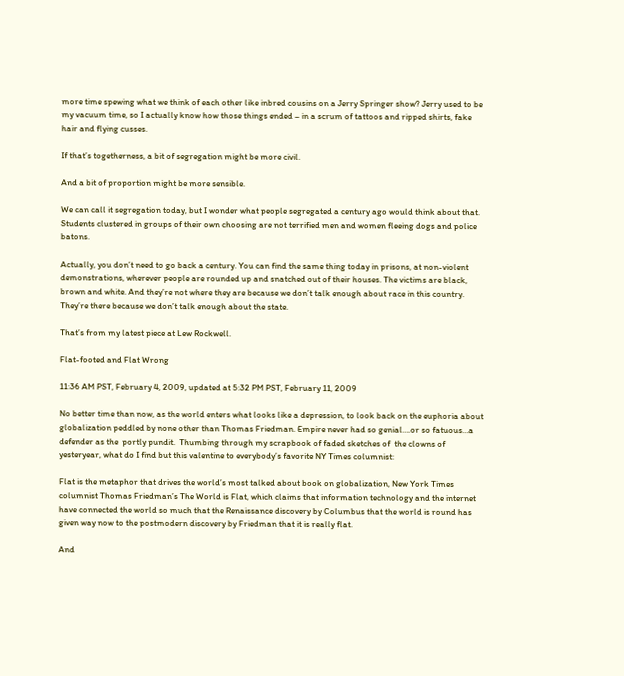more time spewing what we think of each other like inbred cousins on a Jerry Springer show? Jerry used to be my vacuum time, so I actually know how those things ended – in a scrum of tattoos and ripped shirts, fake hair and flying cusses.

If that’s togetherness, a bit of segregation might be more civil.

And a bit of proportion might be more sensible.

We can call it segregation today, but I wonder what people segregated a century ago would think about that. Students clustered in groups of their own choosing are not terrified men and women fleeing dogs and police batons.

Actually, you don’t need to go back a century. You can find the same thing today in prisons, at non-violent demonstrations, wherever people are rounded up and snatched out of their houses. The victims are black, brown and white. And they’re not where they are because we don’t talk enough about race in this country. They’re there because we don’t talk enough about the state.

That’s from my latest piece at Lew Rockwell.

Flat-footed and Flat Wrong

11:36 AM PST, February 4, 2009, updated at 5:32 PM PST, February 11, 2009

No better time than now, as the world enters what looks like a depression, to look back on the euphoria about globalization peddled by none other than Thomas Friedman. Empire never had so genial….or so fatuous…a defender as the  portly pundit.  Thumbing through my scrapbook of faded sketches of  the clowns of yesteryear, what do I find but this valentine to everybody’s favorite NY Times columnist:

Flat is the metaphor that drives the world’s most talked about book on globalization, New York Times columnist Thomas Friedman’s The World is Flat, which claims that information technology and the internet have connected the world so much that the Renaissance discovery by Columbus that the world is round has given way now to the postmodern discovery by Friedman that it is really flat.

And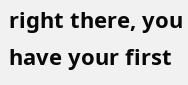right there, you have your first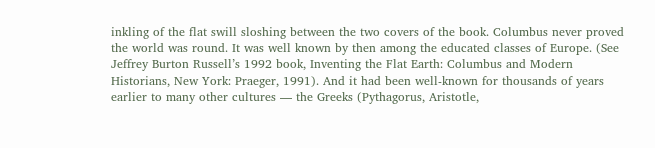inkling of the flat swill sloshing between the two covers of the book. Columbus never proved the world was round. It was well known by then among the educated classes of Europe. (See Jeffrey Burton Russell’s 1992 book, Inventing the Flat Earth: Columbus and Modern Historians, New York: Praeger, 1991). And it had been well-known for thousands of years earlier to many other cultures — the Greeks (Pythagorus, Aristotle,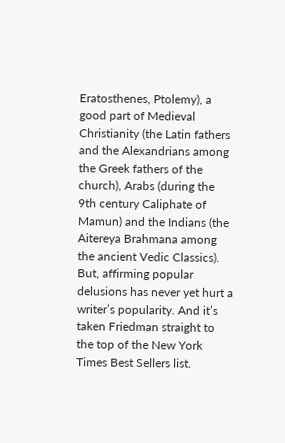Eratosthenes, Ptolemy), a good part of Medieval Christianity (the Latin fathers and the Alexandrians among the Greek fathers of the church), Arabs (during the 9th century Caliphate of Mamun) and the Indians (the Aitereya Brahmana among the ancient Vedic Classics). But, affirming popular delusions has never yet hurt a writer’s popularity. And it’s taken Friedman straight to the top of the New York Times Best Sellers list.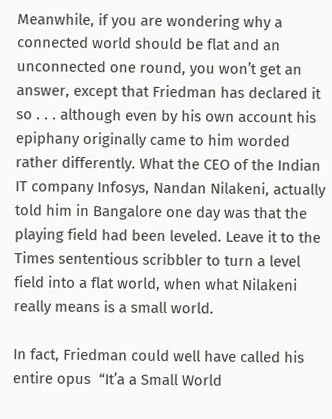Meanwhile, if you are wondering why a connected world should be flat and an unconnected one round, you won’t get an answer, except that Friedman has declared it so . . . although even by his own account his epiphany originally came to him worded rather differently. What the CEO of the Indian IT company Infosys, Nandan Nilakeni, actually told him in Bangalore one day was that the playing field had been leveled. Leave it to the Times sententious scribbler to turn a level field into a flat world, when what Nilakeni really means is a small world.

In fact, Friedman could well have called his entire opus  “It’a a Small World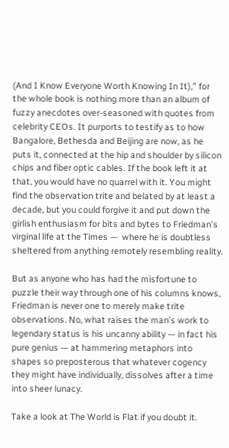(And I Know Everyone Worth Knowing In It),” for the whole book is nothing more than an album of fuzzy anecdotes over-seasoned with quotes from celebrity CEOs. It purports to testify as to how Bangalore, Bethesda and Beijing are now, as he puts it, connected at the hip and shoulder by silicon chips and fiber optic cables. If the book left it at that, you would have no quarrel with it. You might find the observation trite and belated by at least a decade, but you could forgive it and put down the girlish enthusiasm for bits and bytes to Friedman’s virginal life at the Times —  where he is doubtless sheltered from anything remotely resembling reality.

But as anyone who has had the misfortune to puzzle their way through one of his columns knows, Friedman is never one to merely make trite observations. No, what raises the man’s work to legendary status is his uncanny ability — in fact his pure genius — at hammering metaphors into shapes so preposterous that whatever cogency they might have individually, dissolves after a time into sheer lunacy.

Take a look at The World is Flat if you doubt it.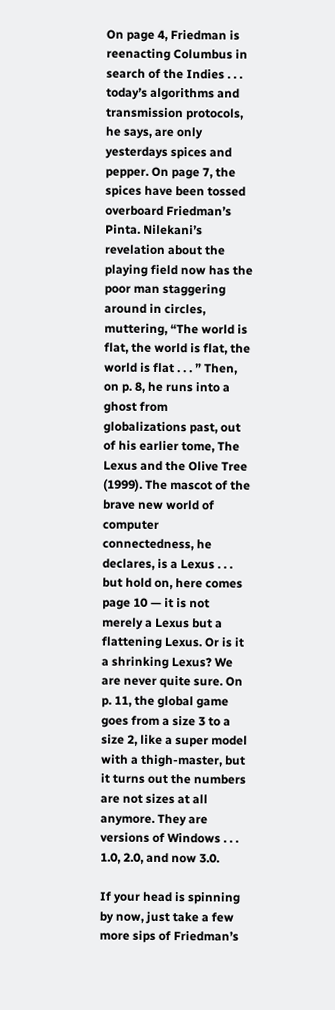On page 4, Friedman is reenacting Columbus in search of the Indies . . . today’s algorithms and transmission protocols, he says, are only yesterdays spices and pepper. On page 7, the spices have been tossed overboard Friedman’s Pinta. Nilekani’s revelation about the playing field now has the poor man staggering around in circles, muttering, “The world is flat, the world is flat, the world is flat . . . ” Then, on p. 8, he runs into a ghost from globalizations past, out of his earlier tome, The Lexus and the Olive Tree (1999). The mascot of the brave new world of computer connectedness, he declares, is a Lexus . . . but hold on, here comes page 10 — it is not merely a Lexus but a flattening Lexus. Or is it a shrinking Lexus? We are never quite sure. On p. 11, the global game goes from a size 3 to a size 2, like a super model with a thigh-master, but it turns out the numbers are not sizes at all anymore. They are versions of Windows . . . 1.0, 2.0, and now 3.0.

If your head is spinning by now, just take a few more sips of Friedman’s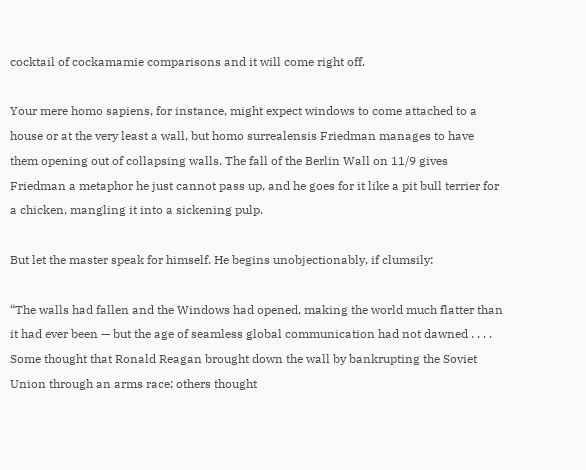cocktail of cockamamie comparisons and it will come right off.

Your mere homo sapiens, for instance, might expect windows to come attached to a house or at the very least a wall, but homo surrealensis Friedman manages to have them opening out of collapsing walls. The fall of the Berlin Wall on 11/9 gives Friedman a metaphor he just cannot pass up, and he goes for it like a pit bull terrier for a chicken, mangling it into a sickening pulp.

But let the master speak for himself. He begins unobjectionably, if clumsily:

“The walls had fallen and the Windows had opened, making the world much flatter than it had ever been — but the age of seamless global communication had not dawned . . . . Some thought that Ronald Reagan brought down the wall by bankrupting the Soviet Union through an arms race; others thought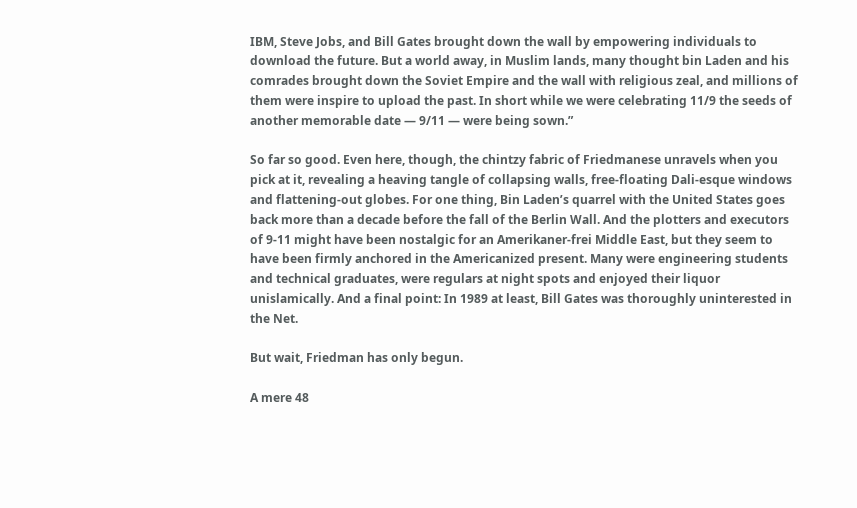IBM, Steve Jobs, and Bill Gates brought down the wall by empowering individuals to download the future. But a world away, in Muslim lands, many thought bin Laden and his comrades brought down the Soviet Empire and the wall with religious zeal, and millions of them were inspire to upload the past. In short while we were celebrating 11/9 the seeds of another memorable date — 9/11 — were being sown.”

So far so good. Even here, though, the chintzy fabric of Friedmanese unravels when you pick at it, revealing a heaving tangle of collapsing walls, free-floating Dali-esque windows and flattening-out globes. For one thing, Bin Laden’s quarrel with the United States goes back more than a decade before the fall of the Berlin Wall. And the plotters and executors of 9-11 might have been nostalgic for an Amerikaner-frei Middle East, but they seem to have been firmly anchored in the Americanized present. Many were engineering students and technical graduates, were regulars at night spots and enjoyed their liquor unislamically. And a final point: In 1989 at least, Bill Gates was thoroughly uninterested in the Net.

But wait, Friedman has only begun.

A mere 48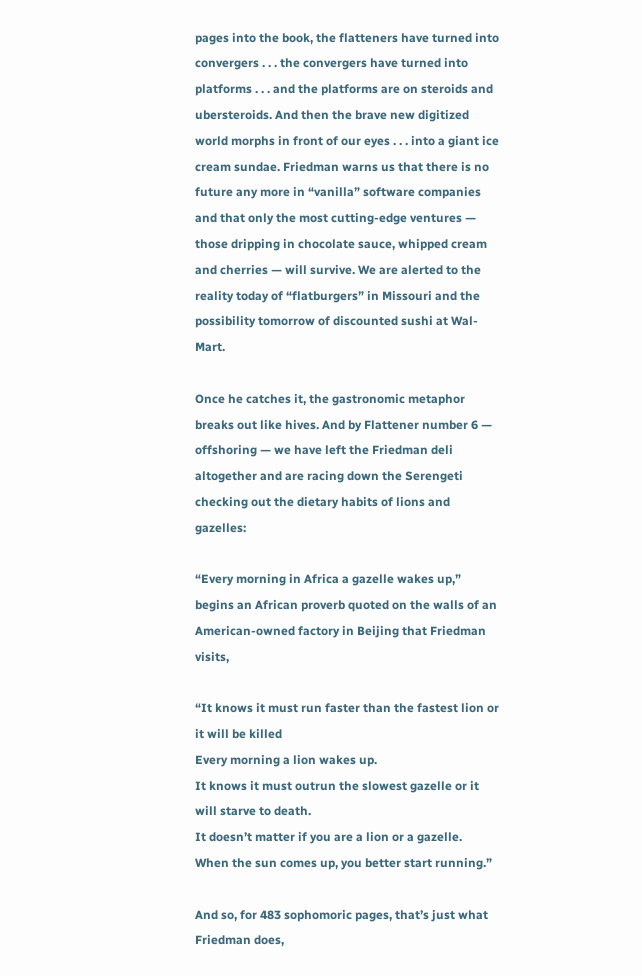pages into the book, the flatteners have turned into convergers . . . the convergers have turned into platforms . . . and the platforms are on steroids and ubersteroids. And then the brave new digitized world morphs in front of our eyes . . . into a giant ice cream sundae. Friedman warns us that there is no future any more in “vanilla” software companies and that only the most cutting-edge ventures — those dripping in chocolate sauce, whipped cream and cherries — will survive. We are alerted to the reality today of “flatburgers” in Missouri and the possibility tomorrow of discounted sushi at Wal-Mart.

Once he catches it, the gastronomic metaphor breaks out like hives. And by Flattener number 6 — offshoring — we have left the Friedman deli altogether and are racing down the Serengeti checking out the dietary habits of lions and gazelles:

“Every morning in Africa a gazelle wakes up,” begins an African proverb quoted on the walls of an American-owned factory in Beijing that Friedman visits,

“It knows it must run faster than the fastest lion or it will be killed
Every morning a lion wakes up.
It knows it must outrun the slowest gazelle or it will starve to death.
It doesn’t matter if you are a lion or a gazelle.
When the sun comes up, you better start running.”

And so, for 483 sophomoric pages, that’s just what Friedman does,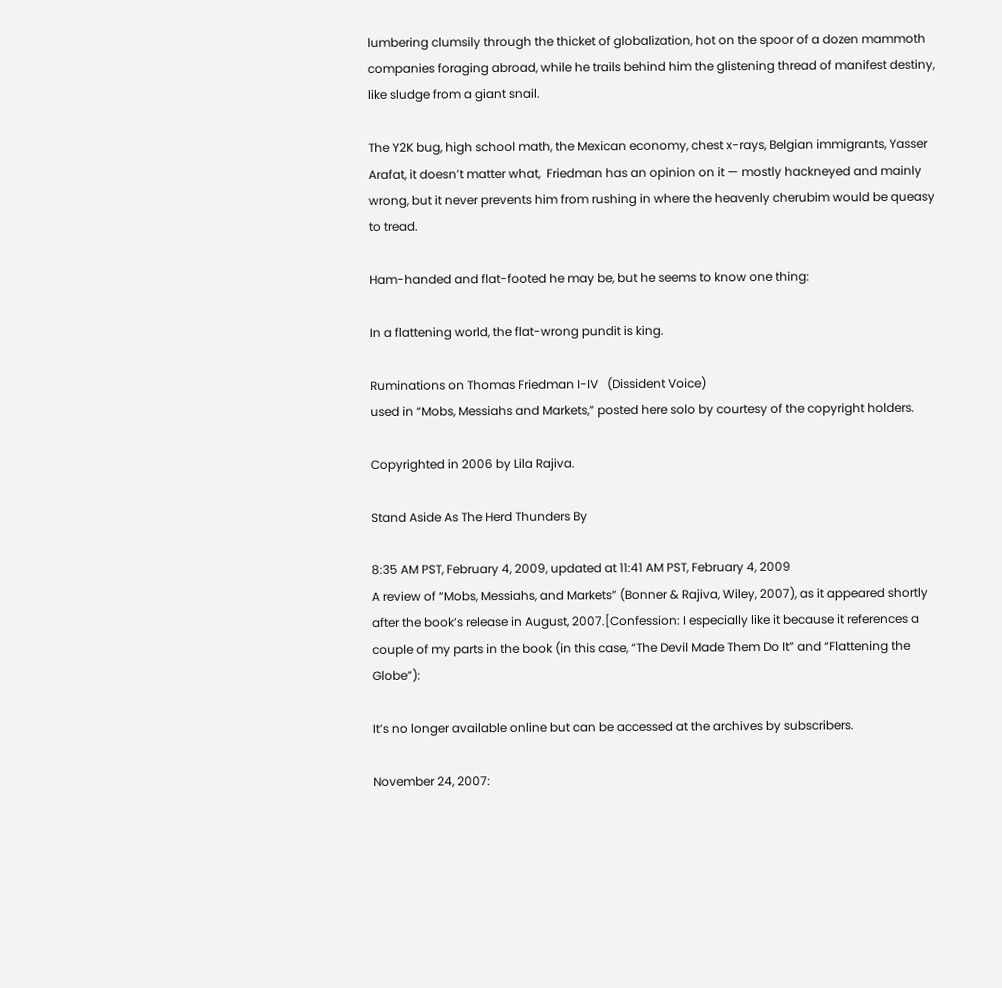lumbering clumsily through the thicket of globalization, hot on the spoor of a dozen mammoth companies foraging abroad, while he trails behind him the glistening thread of manifest destiny, like sludge from a giant snail.

The Y2K bug, high school math, the Mexican economy, chest x-rays, Belgian immigrants, Yasser Arafat, it doesn’t matter what,  Friedman has an opinion on it — mostly hackneyed and mainly wrong, but it never prevents him from rushing in where the heavenly cherubim would be queasy to tread.

Ham-handed and flat-footed he may be, but he seems to know one thing:

In a flattening world, the flat-wrong pundit is king.

Ruminations on Thomas Friedman I-IV   (Dissident Voice)
used in “Mobs, Messiahs and Markets,” posted here solo by courtesy of the copyright holders.

Copyrighted in 2006 by Lila Rajiva.

Stand Aside As The Herd Thunders By

8:35 AM PST, February 4, 2009, updated at 11:41 AM PST, February 4, 2009
A review of “Mobs, Messiahs, and Markets” (Bonner & Rajiva, Wiley, 2007), as it appeared shortly after the book’s release in August, 2007.[Confession: I especially like it because it references a couple of my parts in the book (in this case, “The Devil Made Them Do It” and “Flattening the Globe”):

It’s no longer available online but can be accessed at the archives by subscribers.

November 24, 2007: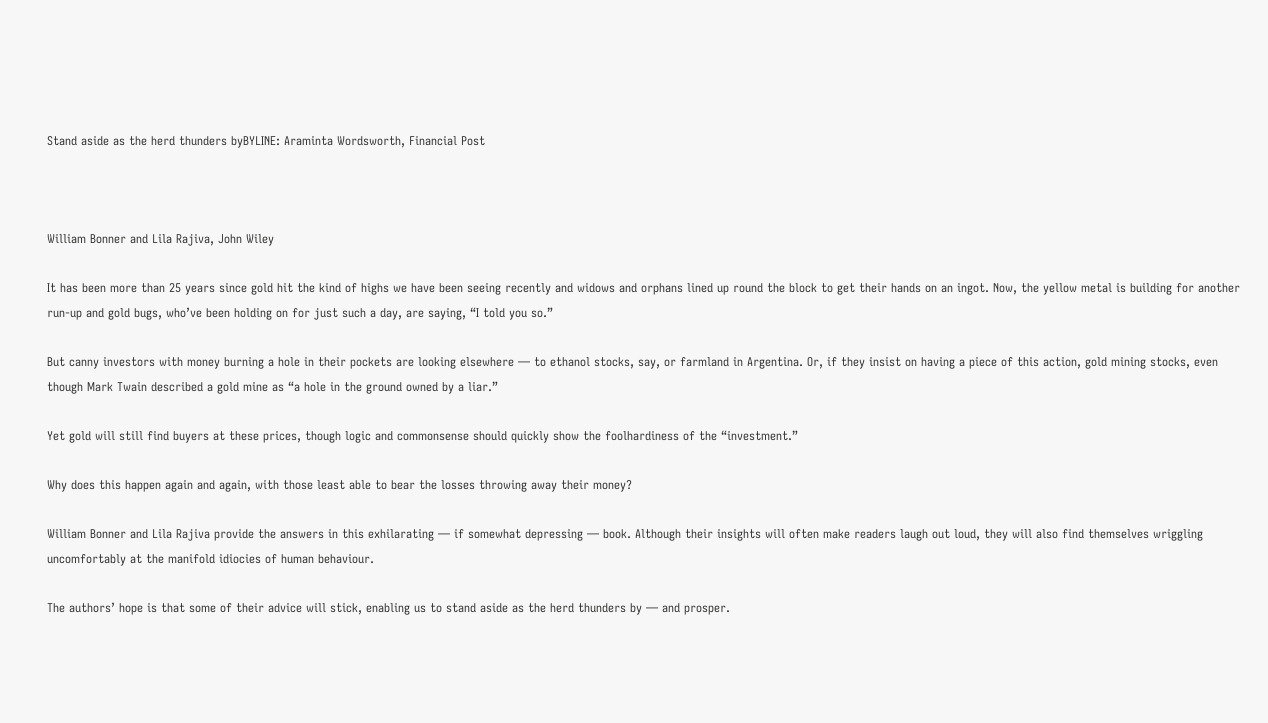Stand aside as the herd thunders byBYLINE: Araminta Wordsworth, Financial Post



William Bonner and Lila Rajiva, John Wiley

It has been more than 25 years since gold hit the kind of highs we have been seeing recently and widows and orphans lined up round the block to get their hands on an ingot. Now, the yellow metal is building for another run-up and gold bugs, who’ve been holding on for just such a day, are saying, “I told you so.”

But canny investors with money burning a hole in their pockets are looking elsewhere — to ethanol stocks, say, or farmland in Argentina. Or, if they insist on having a piece of this action, gold mining stocks, even though Mark Twain described a gold mine as “a hole in the ground owned by a liar.”

Yet gold will still find buyers at these prices, though logic and commonsense should quickly show the foolhardiness of the “investment.”

Why does this happen again and again, with those least able to bear the losses throwing away their money?

William Bonner and Lila Rajiva provide the answers in this exhilarating — if somewhat depressing — book. Although their insights will often make readers laugh out loud, they will also find themselves wriggling uncomfortably at the manifold idiocies of human behaviour.

The authors’ hope is that some of their advice will stick, enabling us to stand aside as the herd thunders by — and prosper.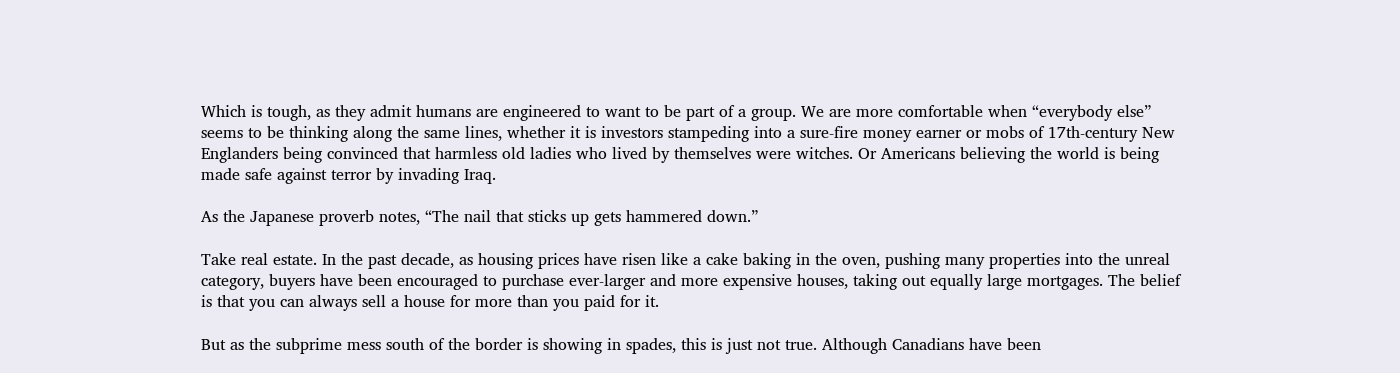Which is tough, as they admit humans are engineered to want to be part of a group. We are more comfortable when “everybody else” seems to be thinking along the same lines, whether it is investors stampeding into a sure-fire money earner or mobs of 17th-century New Englanders being convinced that harmless old ladies who lived by themselves were witches. Or Americans believing the world is being made safe against terror by invading Iraq.

As the Japanese proverb notes, “The nail that sticks up gets hammered down.”

Take real estate. In the past decade, as housing prices have risen like a cake baking in the oven, pushing many properties into the unreal category, buyers have been encouraged to purchase ever-larger and more expensive houses, taking out equally large mortgages. The belief is that you can always sell a house for more than you paid for it.

But as the subprime mess south of the border is showing in spades, this is just not true. Although Canadians have been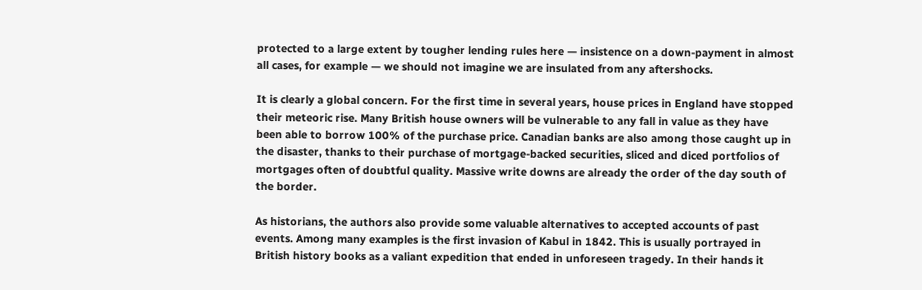protected to a large extent by tougher lending rules here — insistence on a down-payment in almost all cases, for example — we should not imagine we are insulated from any aftershocks.

It is clearly a global concern. For the first time in several years, house prices in England have stopped their meteoric rise. Many British house owners will be vulnerable to any fall in value as they have been able to borrow 100% of the purchase price. Canadian banks are also among those caught up in the disaster, thanks to their purchase of mortgage-backed securities, sliced and diced portfolios of mortgages often of doubtful quality. Massive write downs are already the order of the day south of the border.

As historians, the authors also provide some valuable alternatives to accepted accounts of past events. Among many examples is the first invasion of Kabul in 1842. This is usually portrayed in British history books as a valiant expedition that ended in unforeseen tragedy. In their hands it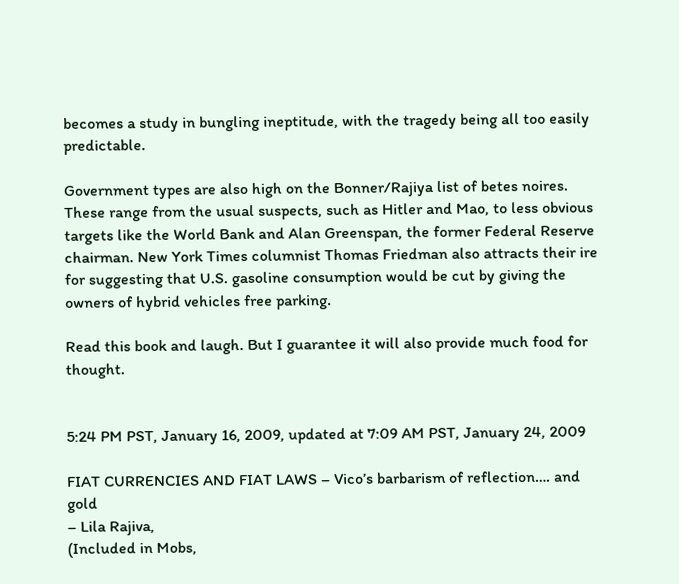becomes a study in bungling ineptitude, with the tragedy being all too easily predictable.

Government types are also high on the Bonner/Rajiya list of betes noires. These range from the usual suspects, such as Hitler and Mao, to less obvious targets like the World Bank and Alan Greenspan, the former Federal Reserve chairman. New York Times columnist Thomas Friedman also attracts their ire for suggesting that U.S. gasoline consumption would be cut by giving the owners of hybrid vehicles free parking.

Read this book and laugh. But I guarantee it will also provide much food for thought.


5:24 PM PST, January 16, 2009, updated at 7:09 AM PST, January 24, 2009

FIAT CURRENCIES AND FIAT LAWS – Vico’s barbarism of reflection…. and gold
– Lila Rajiva,
(Included in Mobs,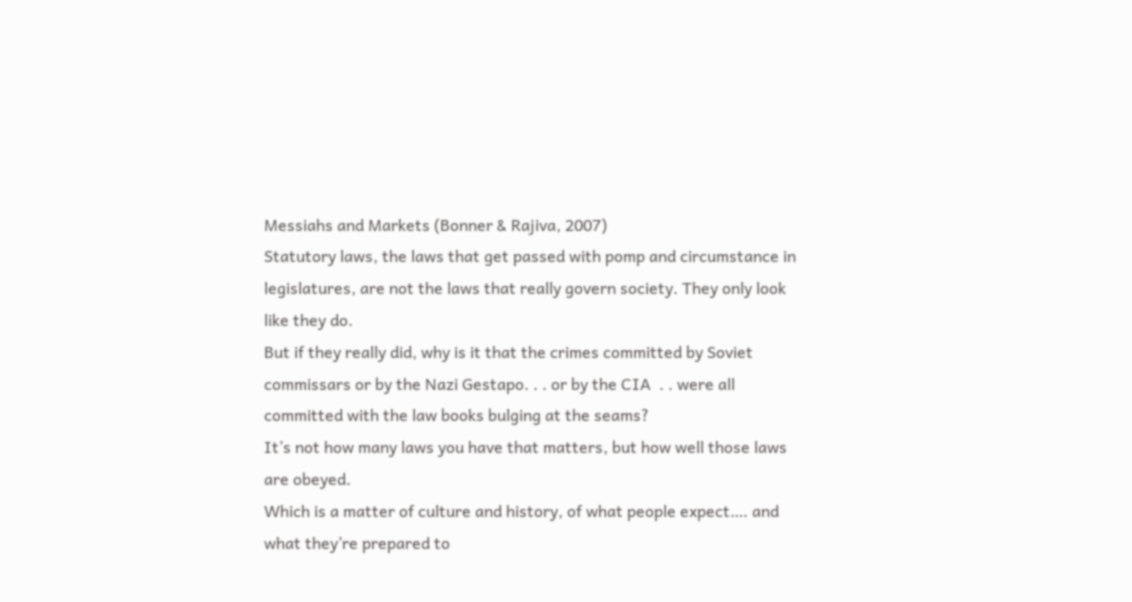Messiahs and Markets (Bonner & Rajiva, 2007)
Statutory laws, the laws that get passed with pomp and circumstance in legislatures, are not the laws that really govern society. They only look like they do.
But if they really did, why is it that the crimes committed by Soviet commissars or by the Nazi Gestapo. . . or by the CIA  . . were all committed with the law books bulging at the seams?
It’s not how many laws you have that matters, but how well those laws are obeyed.
Which is a matter of culture and history, of what people expect…. and what they’re prepared to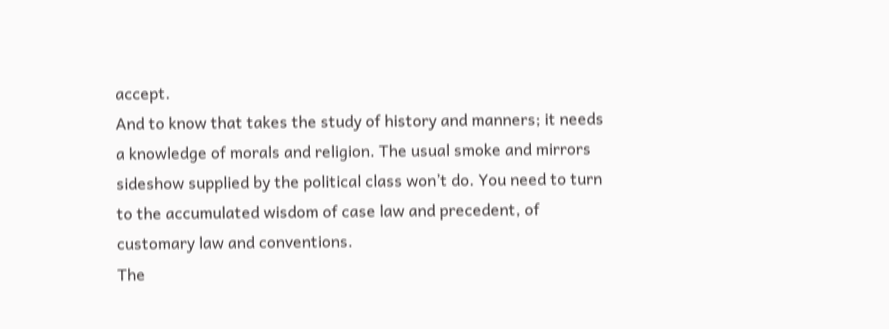accept.
And to know that takes the study of history and manners; it needs a knowledge of morals and religion. The usual smoke and mirrors sideshow supplied by the political class won’t do. You need to turn to the accumulated wisdom of case law and precedent, of customary law and conventions.
The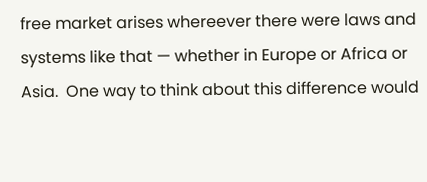free market arises whereever there were laws and systems like that — whether in Europe or Africa or Asia.  One way to think about this difference would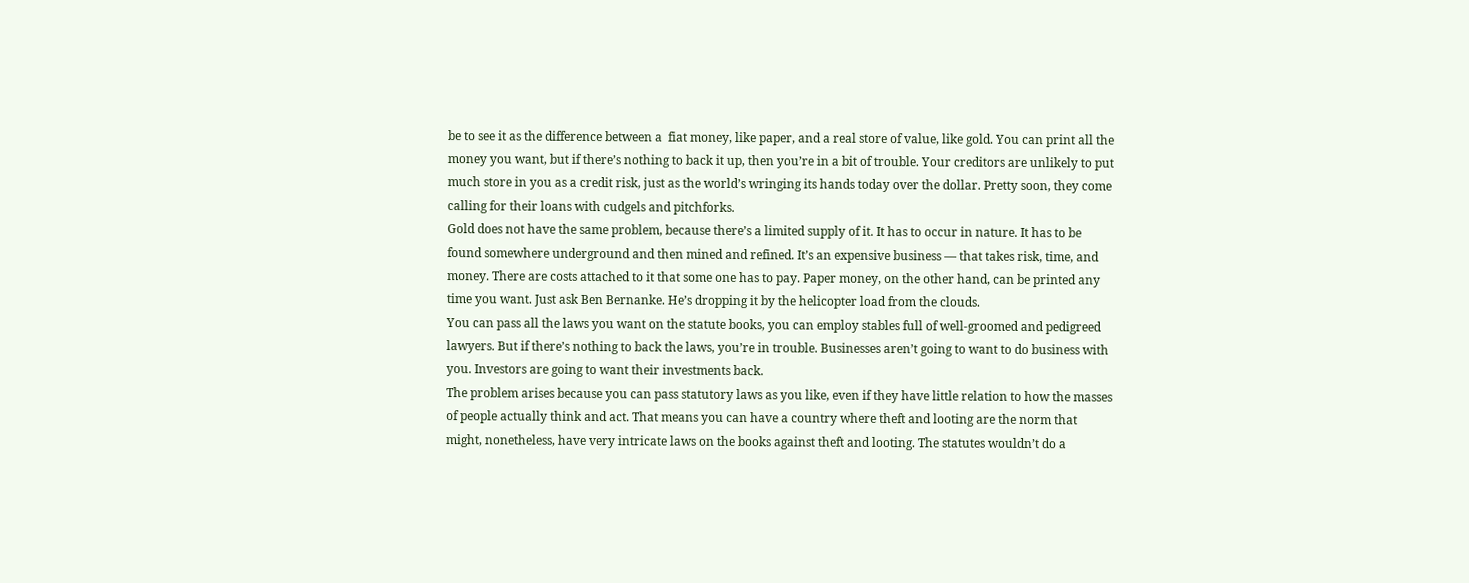be to see it as the difference between a  fiat money, like paper, and a real store of value, like gold. You can print all the money you want, but if there’s nothing to back it up, then you’re in a bit of trouble. Your creditors are unlikely to put much store in you as a credit risk, just as the world’s wringing its hands today over the dollar. Pretty soon, they come calling for their loans with cudgels and pitchforks.
Gold does not have the same problem, because there’s a limited supply of it. It has to occur in nature. It has to be found somewhere underground and then mined and refined. It’s an expensive business — that takes risk, time, and money. There are costs attached to it that some one has to pay. Paper money, on the other hand, can be printed any time you want. Just ask Ben Bernanke. He’s dropping it by the helicopter load from the clouds.
You can pass all the laws you want on the statute books, you can employ stables full of well-groomed and pedigreed lawyers. But if there’s nothing to back the laws, you’re in trouble. Businesses aren’t going to want to do business with you. Investors are going to want their investments back.
The problem arises because you can pass statutory laws as you like, even if they have little relation to how the masses of people actually think and act. That means you can have a country where theft and looting are the norm that might, nonetheless, have very intricate laws on the books against theft and looting. The statutes wouldn’t do a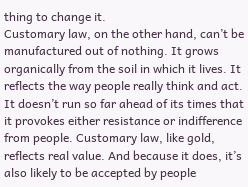thing to change it.
Customary law, on the other hand, can’t be manufactured out of nothing. It grows organically from the soil in which it lives. It reflects the way people really think and act. It doesn’t run so far ahead of its times that it provokes either resistance or indifference from people. Customary law, like gold, reflects real value. And because it does, it’s also likely to be accepted by people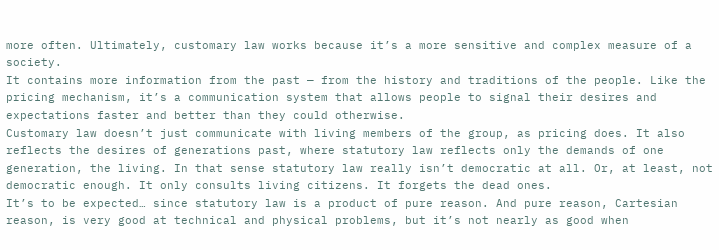more often. Ultimately, customary law works because it’s a more sensitive and complex measure of a society.
It contains more information from the past — from the history and traditions of the people. Like the pricing mechanism, it’s a communication system that allows people to signal their desires and expectations faster and better than they could otherwise.
Customary law doesn’t just communicate with living members of the group, as pricing does. It also reflects the desires of generations past, where statutory law reflects only the demands of one generation, the living. In that sense statutory law really isn’t democratic at all. Or, at least, not democratic enough. It only consults living citizens. It forgets the dead ones.
It’s to be expected… since statutory law is a product of pure reason. And pure reason, Cartesian reason, is very good at technical and physical problems, but it’s not nearly as good when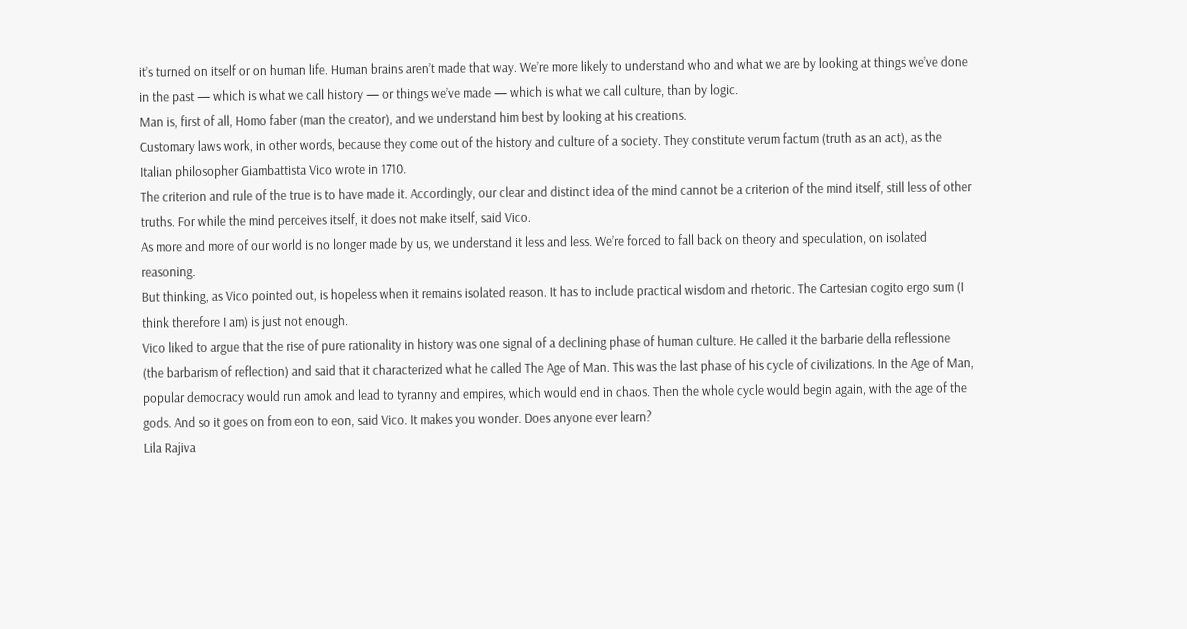it’s turned on itself or on human life. Human brains aren’t made that way. We’re more likely to understand who and what we are by looking at things we’ve done in the past — which is what we call history — or things we’ve made — which is what we call culture, than by logic.
Man is, first of all, Homo faber (man the creator), and we understand him best by looking at his creations.
Customary laws work, in other words, because they come out of the history and culture of a society. They constitute verum factum (truth as an act), as the Italian philosopher Giambattista Vico wrote in 1710.
The criterion and rule of the true is to have made it. Accordingly, our clear and distinct idea of the mind cannot be a criterion of the mind itself, still less of other truths. For while the mind perceives itself, it does not make itself, said Vico.
As more and more of our world is no longer made by us, we understand it less and less. We’re forced to fall back on theory and speculation, on isolated reasoning.
But thinking, as Vico pointed out, is hopeless when it remains isolated reason. It has to include practical wisdom and rhetoric. The Cartesian cogito ergo sum (I think therefore I am) is just not enough.
Vico liked to argue that the rise of pure rationality in history was one signal of a declining phase of human culture. He called it the barbarie della reflessione (the barbarism of reflection) and said that it characterized what he called The Age of Man. This was the last phase of his cycle of civilizations. In the Age of Man, popular democracy would run amok and lead to tyranny and empires, which would end in chaos. Then the whole cycle would begin again, with the age of the gods. And so it goes on from eon to eon, said Vico. It makes you wonder. Does anyone ever learn?
Lila Rajiva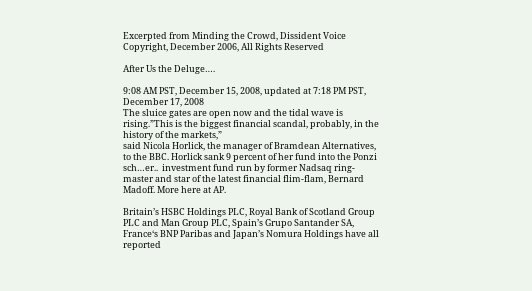Excerpted from Minding the Crowd, Dissident Voice
Copyright, December 2006, All Rights Reserved

After Us the Deluge….

9:08 AM PST, December 15, 2008, updated at 7:18 PM PST, December 17, 2008
The sluice gates are open now and the tidal wave is rising.”This is the biggest financial scandal, probably, in the history of the markets,”
said Nicola Horlick, the manager of Bramdean Alternatives, to the BBC. Horlick sank 9 percent of her fund into the Ponzi sch…er..  investment fund run by former Nadsaq ring-master and star of the latest financial flim-flam, Bernard Madoff. More here at AP.

Britain’s HSBC Holdings PLC, Royal Bank of Scotland Group PLC and Man Group PLC, Spain’s Grupo Santander SA, France‘s BNP Paribas and Japan’s Nomura Holdings have all reported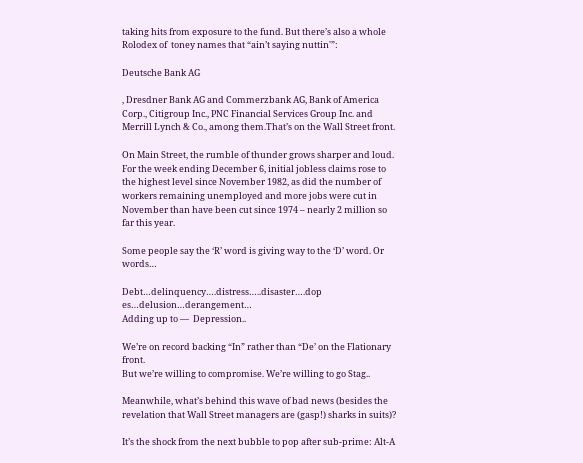taking hits from exposure to the fund. But there’s also a whole Rolodex of  toney names that “ain’t saying nuttin'”:

Deutsche Bank AG

, Dresdner Bank AG and Commerzbank AG, Bank of America Corp., Citigroup Inc., PNC Financial Services Group Inc. and Merrill Lynch & Co., among them.That’s on the Wall Street front.

On Main Street, the rumble of thunder grows sharper and loud.
For the week ending December 6, initial jobless claims rose to the highest level since November 1982, as did the number of workers remaining unemployed and more jobs were cut in November than have been cut since 1974 – nearly 2 million so far this year.

Some people say the ‘R’ word is giving way to the ‘D’ word. Or words…

Debt…delinquency….distress…..disaster….dop es…delusion…derangement…
Adding up to —  Depression..

We’re on record backing “In” rather than “De’ on the Flationary front.
But we’re willing to compromise. We’re willing to go Stag..

Meanwhile, what’s behind this wave of bad news (besides the revelation that Wall Street managers are (gasp!) sharks in suits)?

It’s the shock from the next bubble to pop after sub-prime: Alt-A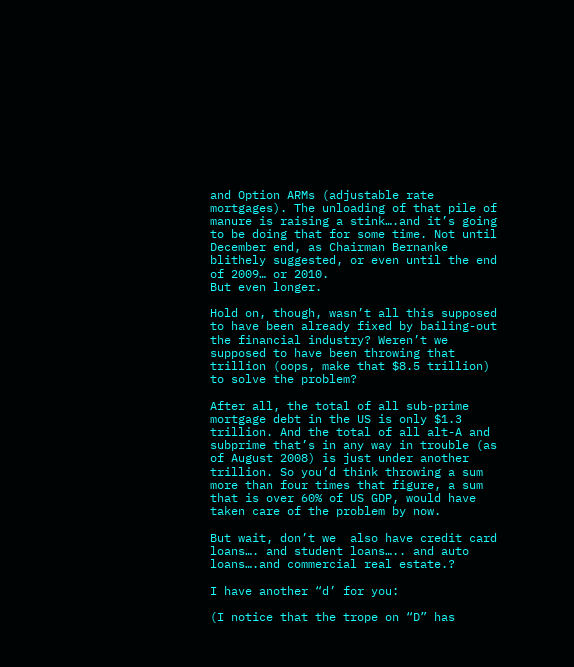and Option ARMs (adjustable rate mortgages). The unloading of that pile of manure is raising a stink….and it’s going to be doing that for some time. Not until December end, as Chairman Bernanke blithely suggested, or even until the end of 2009… or 2010.
But even longer.

Hold on, though, wasn’t all this supposed to have been already fixed by bailing-out the financial industry? Weren’t we supposed to have been throwing that trillion (oops, make that $8.5 trillion) to solve the problem?

After all, the total of all sub-prime mortgage debt in the US is only $1.3 trillion. And the total of all alt-A and subprime that’s in any way in trouble (as of August 2008) is just under another trillion. So you’d think throwing a sum more than four times that figure, a sum that is over 60% of US GDP, would have taken care of the problem by now.

But wait, don’t we  also have credit card loans…. and student loans….. and auto loans….and commercial real estate.?

I have another “d’ for you:

(I notice that the trope on “D” has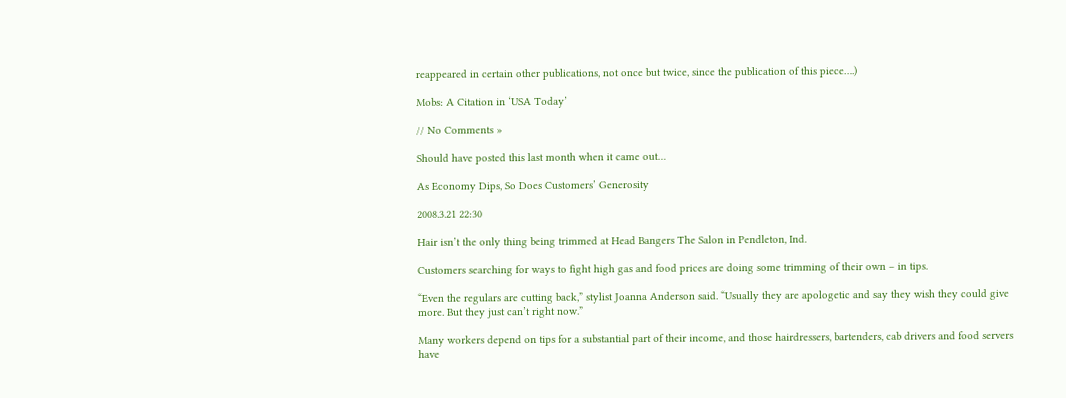reappeared in certain other publications, not once but twice, since the publication of this piece….)

Mobs: A Citation in ‘USA Today’

// No Comments »

Should have posted this last month when it came out…

As Economy Dips, So Does Customers’ Generosity

2008.3.21 22:30

Hair isn’t the only thing being trimmed at Head Bangers The Salon in Pendleton, Ind.

Customers searching for ways to fight high gas and food prices are doing some trimming of their own – in tips.

“Even the regulars are cutting back,” stylist Joanna Anderson said. “Usually they are apologetic and say they wish they could give more. But they just can’t right now.”

Many workers depend on tips for a substantial part of their income, and those hairdressers, bartenders, cab drivers and food servers have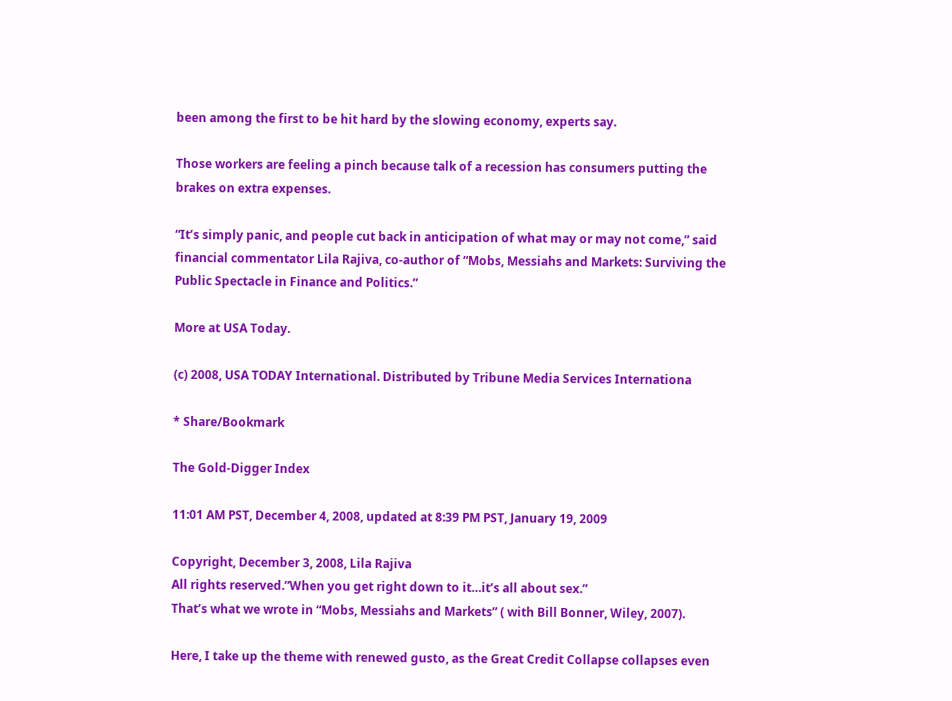been among the first to be hit hard by the slowing economy, experts say.

Those workers are feeling a pinch because talk of a recession has consumers putting the brakes on extra expenses.

“It’s simply panic, and people cut back in anticipation of what may or may not come,” said financial commentator Lila Rajiva, co-author of “Mobs, Messiahs and Markets: Surviving the Public Spectacle in Finance and Politics.”

More at USA Today.

(c) 2008, USA TODAY International. Distributed by Tribune Media Services Internationa

* Share/Bookmark

The Gold-Digger Index

11:01 AM PST, December 4, 2008, updated at 8:39 PM PST, January 19, 2009

Copyright, December 3, 2008, Lila Rajiva
All rights reserved.”When you get right down to it…it’s all about sex.”
That’s what we wrote in “Mobs, Messiahs and Markets” ( with Bill Bonner, Wiley, 2007).

Here, I take up the theme with renewed gusto, as the Great Credit Collapse collapses even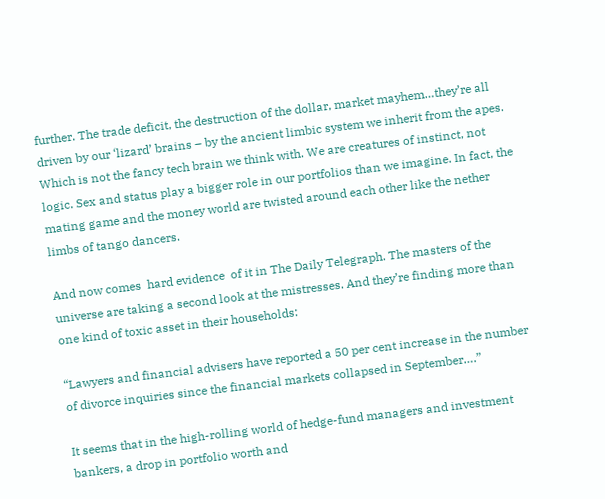further. The trade deficit, the destruction of the dollar, market mayhem…they’re all driven by our ‘lizard’ brains – by the ancient limbic system we inherit from the apes. Which is not the fancy tech brain we think with. We are creatures of instinct, not logic. Sex and status play a bigger role in our portfolios than we imagine. In fact, the mating game and the money world are twisted around each other like the nether limbs of tango dancers.

And now comes  hard evidence  of it in The Daily Telegraph. The masters of the universe are taking a second look at the mistresses. And they’re finding more than one kind of toxic asset in their households:

“Lawyers and financial advisers have reported a 50 per cent increase in the number of divorce inquiries since the financial markets collapsed in September….”

It seems that in the high-rolling world of hedge-fund managers and investment bankers, a drop in portfolio worth and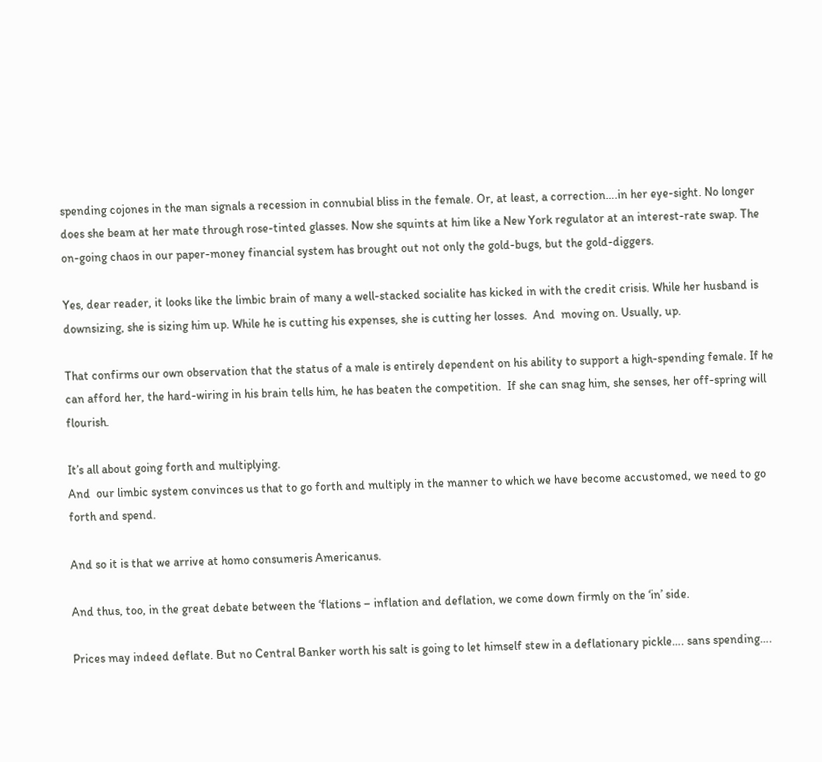spending cojones in the man signals a recession in connubial bliss in the female. Or, at least, a correction….in her eye-sight. No longer does she beam at her mate through rose-tinted glasses. Now she squints at him like a New York regulator at an interest-rate swap. The on-going chaos in our paper-money financial system has brought out not only the gold-bugs, but the gold-diggers.

Yes, dear reader, it looks like the limbic brain of many a well-stacked socialite has kicked in with the credit crisis. While her husband is downsizing, she is sizing him up. While he is cutting his expenses, she is cutting her losses.  And  moving on. Usually, up.

That confirms our own observation that the status of a male is entirely dependent on his ability to support a high-spending female. If he can afford her, the hard-wiring in his brain tells him, he has beaten the competition.  If she can snag him, she senses, her off-spring will flourish.

It’s all about going forth and multiplying.
And  our limbic system convinces us that to go forth and multiply in the manner to which we have become accustomed, we need to go forth and spend.

And so it is that we arrive at homo consumeris Americanus.

And thus, too, in the great debate between the ‘flations – inflation and deflation, we come down firmly on the ‘in’ side.

Prices may indeed deflate. But no Central Banker worth his salt is going to let himself stew in a deflationary pickle…. sans spending….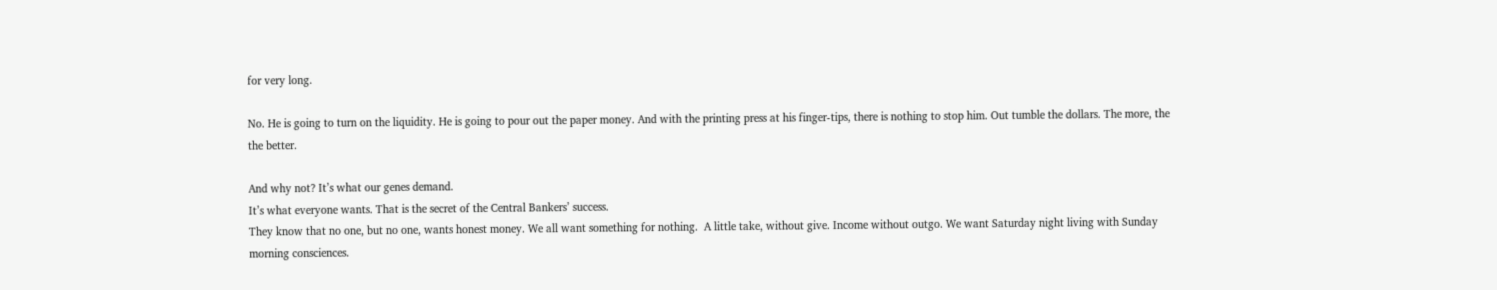for very long.

No. He is going to turn on the liquidity. He is going to pour out the paper money. And with the printing press at his finger-tips, there is nothing to stop him. Out tumble the dollars. The more, the the better.

And why not? It’s what our genes demand.
It’s what everyone wants. That is the secret of the Central Bankers’ success.
They know that no one, but no one, wants honest money. We all want something for nothing.  A little take, without give. Income without outgo. We want Saturday night living with Sunday morning consciences.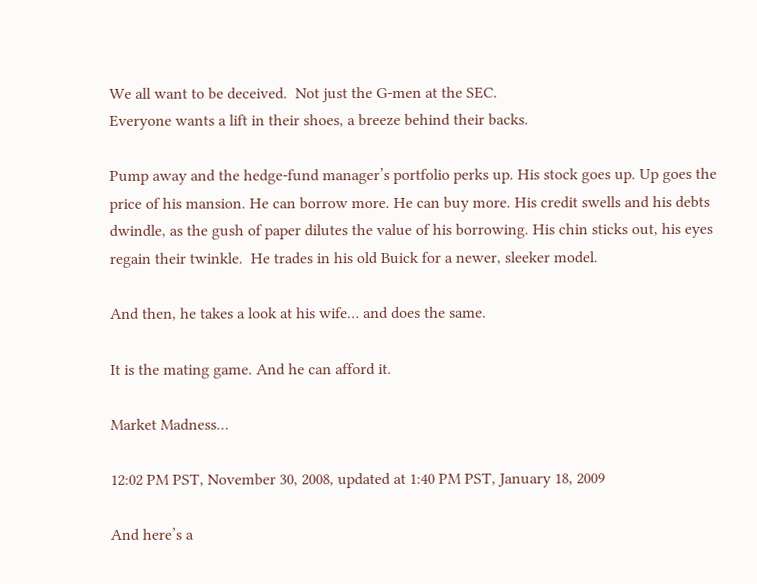We all want to be deceived.  Not just the G-men at the SEC.
Everyone wants a lift in their shoes, a breeze behind their backs.

Pump away and the hedge-fund manager’s portfolio perks up. His stock goes up. Up goes the price of his mansion. He can borrow more. He can buy more. His credit swells and his debts dwindle, as the gush of paper dilutes the value of his borrowing. His chin sticks out, his eyes regain their twinkle.  He trades in his old Buick for a newer, sleeker model.

And then, he takes a look at his wife… and does the same.

It is the mating game. And he can afford it.

Market Madness…

12:02 PM PST, November 30, 2008, updated at 1:40 PM PST, January 18, 2009

And here’s a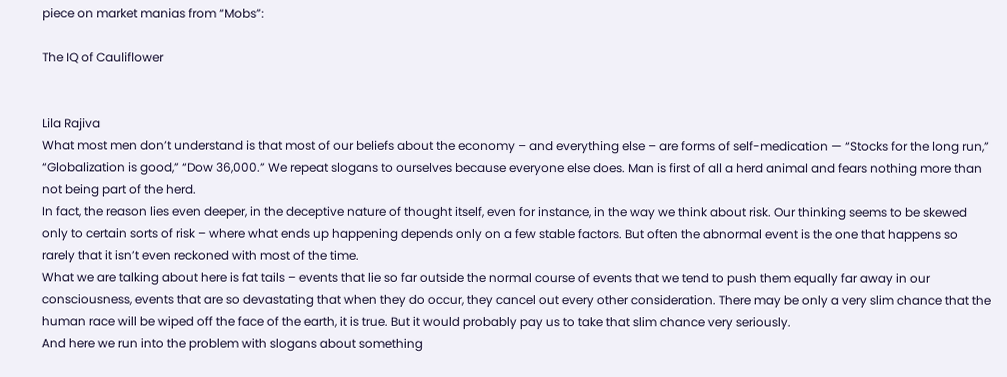piece on market manias from “Mobs”:

The IQ of Cauliflower


Lila Rajiva
What most men don’t understand is that most of our beliefs about the economy – and everything else – are forms of self-medication — “Stocks for the long run,” “Globalization is good,” “Dow 36,000.” We repeat slogans to ourselves because everyone else does. Man is first of all a herd animal and fears nothing more than not being part of the herd.
In fact, the reason lies even deeper, in the deceptive nature of thought itself, even for instance, in the way we think about risk. Our thinking seems to be skewed only to certain sorts of risk – where what ends up happening depends only on a few stable factors. But often the abnormal event is the one that happens so rarely that it isn’t even reckoned with most of the time.
What we are talking about here is fat tails – events that lie so far outside the normal course of events that we tend to push them equally far away in our consciousness, events that are so devastating that when they do occur, they cancel out every other consideration. There may be only a very slim chance that the human race will be wiped off the face of the earth, it is true. But it would probably pay us to take that slim chance very seriously.
And here we run into the problem with slogans about something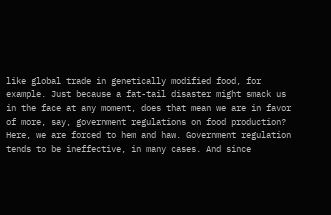like global trade in genetically modified food, for example. Just because a fat-tail disaster might smack us in the face at any moment, does that mean we are in favor of more, say, government regulations on food production?
Here, we are forced to hem and haw. Government regulation tends to be ineffective, in many cases. And since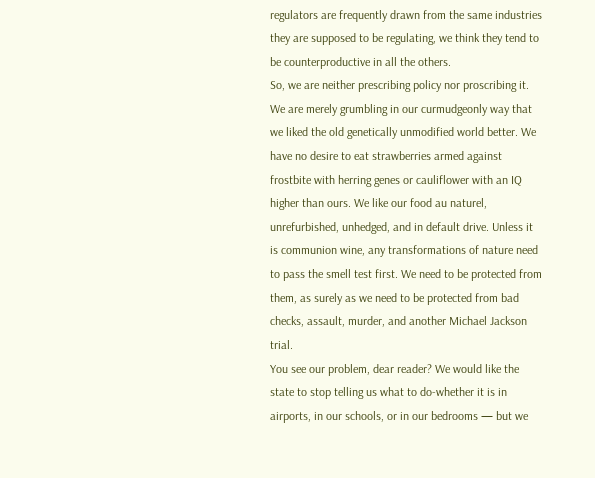regulators are frequently drawn from the same industries they are supposed to be regulating, we think they tend to be counterproductive in all the others.
So, we are neither prescribing policy nor proscribing it. We are merely grumbling in our curmudgeonly way that we liked the old genetically unmodified world better. We have no desire to eat strawberries armed against frostbite with herring genes or cauliflower with an IQ higher than ours. We like our food au naturel, unrefurbished, unhedged, and in default drive. Unless it is communion wine, any transformations of nature need to pass the smell test first. We need to be protected from them, as surely as we need to be protected from bad checks, assault, murder, and another Michael Jackson trial.
You see our problem, dear reader? We would like the state to stop telling us what to do-whether it is in airports, in our schools, or in our bedrooms — but we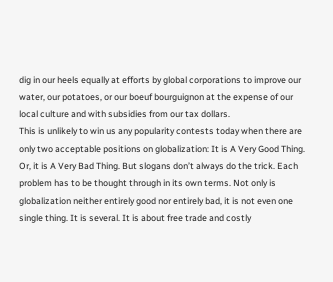dig in our heels equally at efforts by global corporations to improve our water, our potatoes, or our boeuf bourguignon at the expense of our local culture and with subsidies from our tax dollars.
This is unlikely to win us any popularity contests today when there are only two acceptable positions on globalization: It is A Very Good Thing. Or, it is A Very Bad Thing. But slogans don’t always do the trick. Each problem has to be thought through in its own terms. Not only is globalization neither entirely good nor entirely bad, it is not even one single thing. It is several. It is about free trade and costly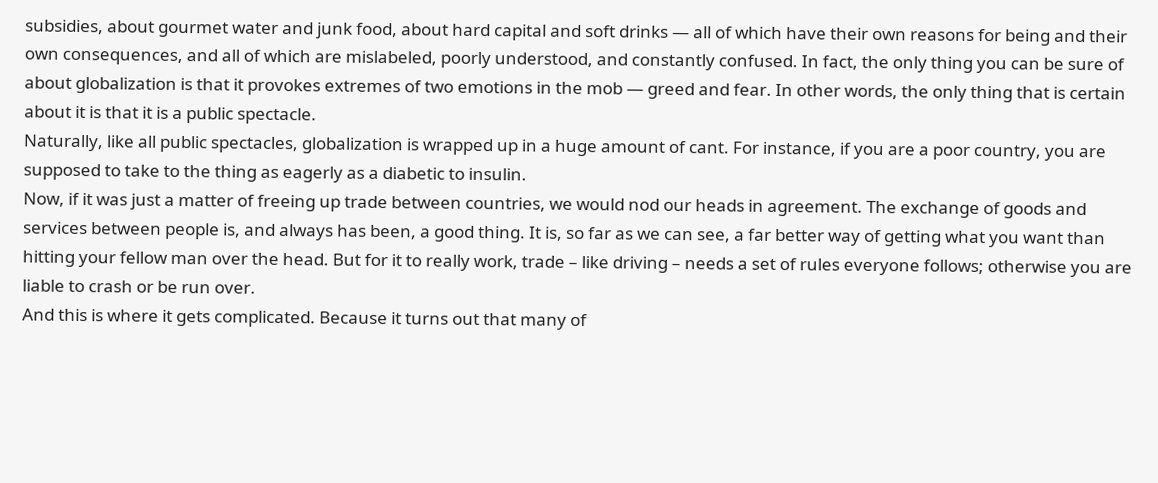subsidies, about gourmet water and junk food, about hard capital and soft drinks — all of which have their own reasons for being and their own consequences, and all of which are mislabeled, poorly understood, and constantly confused. In fact, the only thing you can be sure of about globalization is that it provokes extremes of two emotions in the mob — greed and fear. In other words, the only thing that is certain about it is that it is a public spectacle.
Naturally, like all public spectacles, globalization is wrapped up in a huge amount of cant. For instance, if you are a poor country, you are supposed to take to the thing as eagerly as a diabetic to insulin.
Now, if it was just a matter of freeing up trade between countries, we would nod our heads in agreement. The exchange of goods and services between people is, and always has been, a good thing. It is, so far as we can see, a far better way of getting what you want than hitting your fellow man over the head. But for it to really work, trade – like driving – needs a set of rules everyone follows; otherwise you are liable to crash or be run over.
And this is where it gets complicated. Because it turns out that many of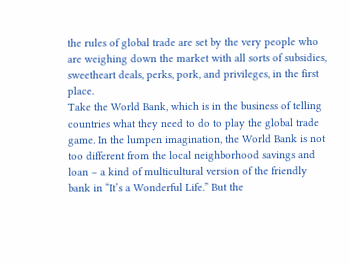the rules of global trade are set by the very people who are weighing down the market with all sorts of subsidies, sweetheart deals, perks, pork, and privileges, in the first place.
Take the World Bank, which is in the business of telling countries what they need to do to play the global trade game. In the lumpen imagination, the World Bank is not too different from the local neighborhood savings and loan – a kind of multicultural version of the friendly bank in “It’s a Wonderful Life.” But the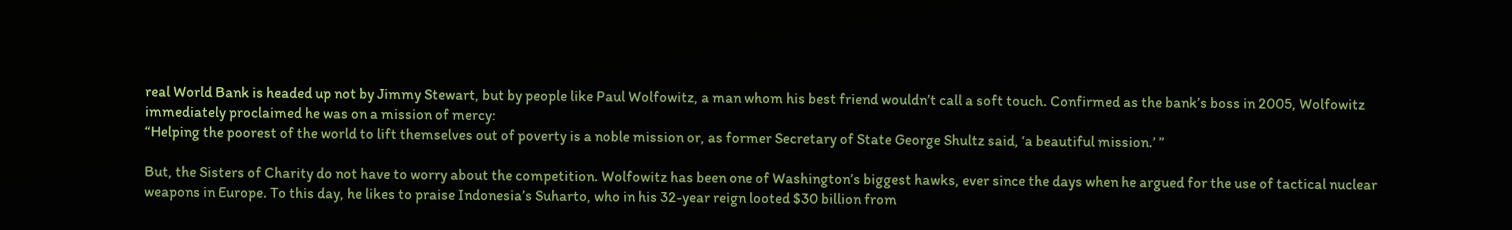real World Bank is headed up not by Jimmy Stewart, but by people like Paul Wolfowitz, a man whom his best friend wouldn’t call a soft touch. Confirmed as the bank’s boss in 2005, Wolfowitz immediately proclaimed he was on a mission of mercy:
“Helping the poorest of the world to lift themselves out of poverty is a noble mission or, as former Secretary of State George Shultz said, ‘a beautiful mission.’ ”

But, the Sisters of Charity do not have to worry about the competition. Wolfowitz has been one of Washington’s biggest hawks, ever since the days when he argued for the use of tactical nuclear weapons in Europe. To this day, he likes to praise Indonesia’s Suharto, who in his 32-year reign looted $30 billion from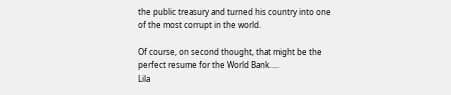the public treasury and turned his country into one of the most corrupt in the world.

Of course, on second thought, that might be the perfect resume for the World Bank…..
Lila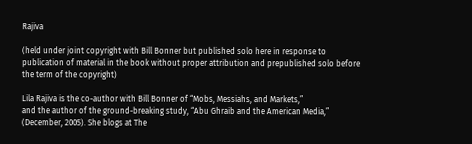Rajiva

(held under joint copyright with Bill Bonner but published solo here in response to publication of material in the book without proper attribution and prepublished solo before the term of the copyright)

Lila Rajiva is the co-author with Bill Bonner of “Mobs, Messiahs, and Markets,”
and the author of the ground-breaking study, “Abu Ghraib and the American Media,” (December, 2005). She blogs at The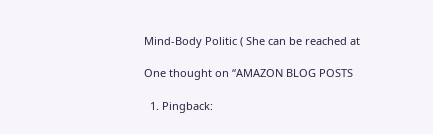Mind-Body Politic ( She can be reached at

One thought on “AMAZON BLOG POSTS

  1. Pingback: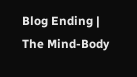Blog Ending | The Mind-Body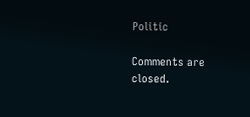Politic

Comments are closed.